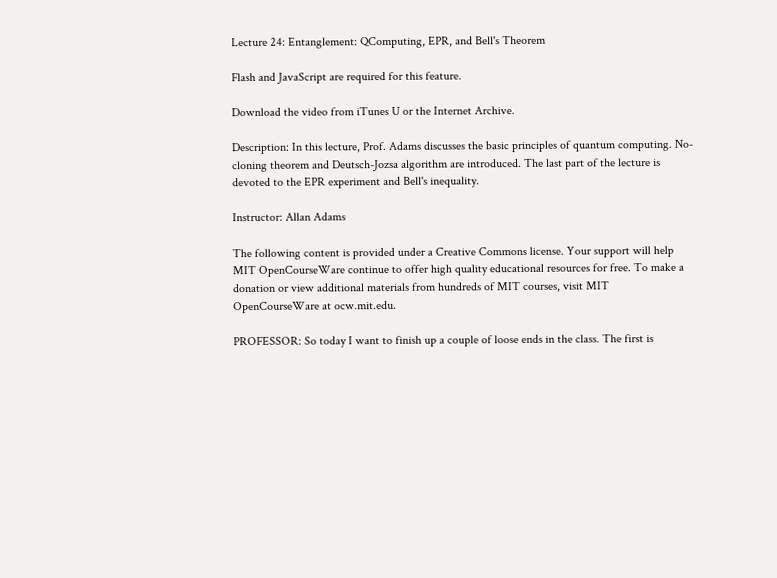Lecture 24: Entanglement: QComputing, EPR, and Bell's Theorem

Flash and JavaScript are required for this feature.

Download the video from iTunes U or the Internet Archive.

Description: In this lecture, Prof. Adams discusses the basic principles of quantum computing. No-cloning theorem and Deutsch-Jozsa algorithm are introduced. The last part of the lecture is devoted to the EPR experiment and Bell's inequality.

Instructor: Allan Adams

The following content is provided under a Creative Commons license. Your support will help MIT OpenCourseWare continue to offer high quality educational resources for free. To make a donation or view additional materials from hundreds of MIT courses, visit MIT OpenCourseWare at ocw.mit.edu.

PROFESSOR: So today I want to finish up a couple of loose ends in the class. The first is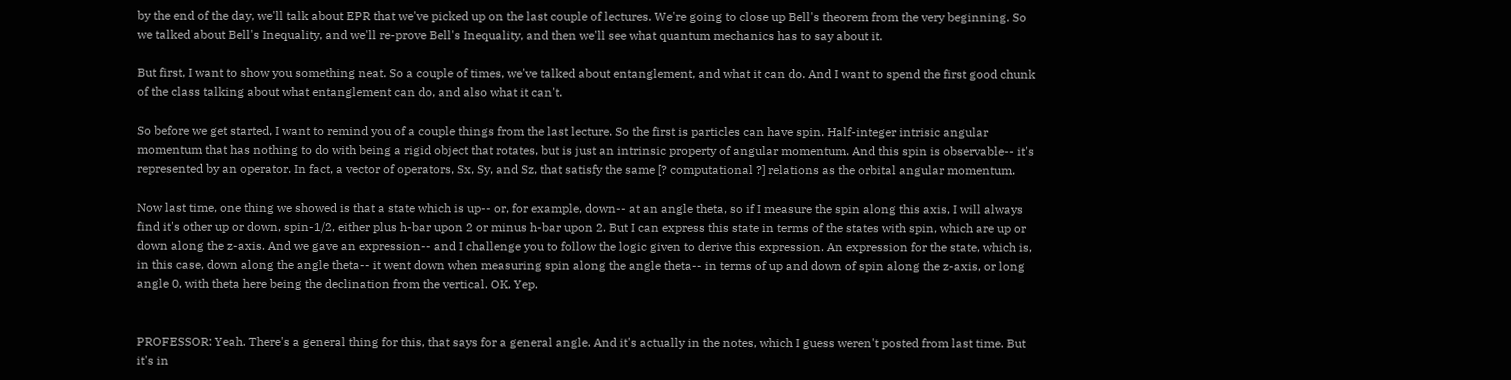by the end of the day, we'll talk about EPR that we've picked up on the last couple of lectures. We're going to close up Bell's theorem from the very beginning. So we talked about Bell's Inequality, and we'll re-prove Bell's Inequality, and then we'll see what quantum mechanics has to say about it.

But first, I want to show you something neat. So a couple of times, we've talked about entanglement, and what it can do. And I want to spend the first good chunk of the class talking about what entanglement can do, and also what it can't.

So before we get started, I want to remind you of a couple things from the last lecture. So the first is particles can have spin. Half-integer intrisic angular momentum that has nothing to do with being a rigid object that rotates, but is just an intrinsic property of angular momentum. And this spin is observable-- it's represented by an operator. In fact, a vector of operators, Sx, Sy, and Sz, that satisfy the same [? computational ?] relations as the orbital angular momentum.

Now last time, one thing we showed is that a state which is up-- or, for example, down-- at an angle theta, so if I measure the spin along this axis, I will always find it's other up or down, spin-1/2, either plus h-bar upon 2 or minus h-bar upon 2. But I can express this state in terms of the states with spin, which are up or down along the z-axis. And we gave an expression-- and I challenge you to follow the logic given to derive this expression. An expression for the state, which is, in this case, down along the angle theta-- it went down when measuring spin along the angle theta-- in terms of up and down of spin along the z-axis, or long angle 0, with theta here being the declination from the vertical. OK. Yep.


PROFESSOR: Yeah. There's a general thing for this, that says for a general angle. And it's actually in the notes, which I guess weren't posted from last time. But it's in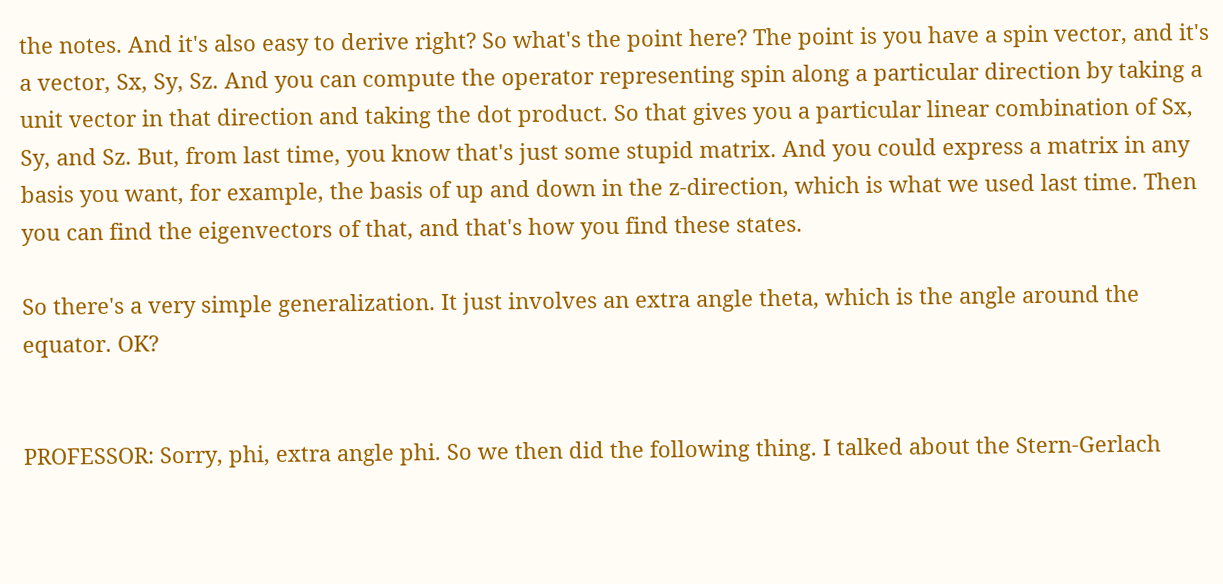the notes. And it's also easy to derive right? So what's the point here? The point is you have a spin vector, and it's a vector, Sx, Sy, Sz. And you can compute the operator representing spin along a particular direction by taking a unit vector in that direction and taking the dot product. So that gives you a particular linear combination of Sx, Sy, and Sz. But, from last time, you know that's just some stupid matrix. And you could express a matrix in any basis you want, for example, the basis of up and down in the z-direction, which is what we used last time. Then you can find the eigenvectors of that, and that's how you find these states.

So there's a very simple generalization. It just involves an extra angle theta, which is the angle around the equator. OK?


PROFESSOR: Sorry, phi, extra angle phi. So we then did the following thing. I talked about the Stern-Gerlach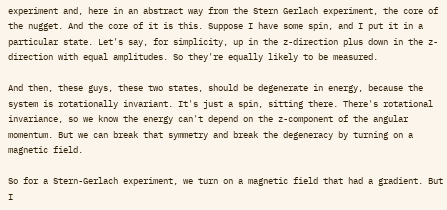experiment and, here in an abstract way from the Stern Gerlach experiment, the core of the nugget. And the core of it is this. Suppose I have some spin, and I put it in a particular state. Let's say, for simplicity, up in the z-direction plus down in the z-direction with equal amplitudes. So they're equally likely to be measured.

And then, these guys, these two states, should be degenerate in energy, because the system is rotationally invariant. It's just a spin, sitting there. There's rotational invariance, so we know the energy can't depend on the z-component of the angular momentum. But we can break that symmetry and break the degeneracy by turning on a magnetic field.

So for a Stern-Gerlach experiment, we turn on a magnetic field that had a gradient. But I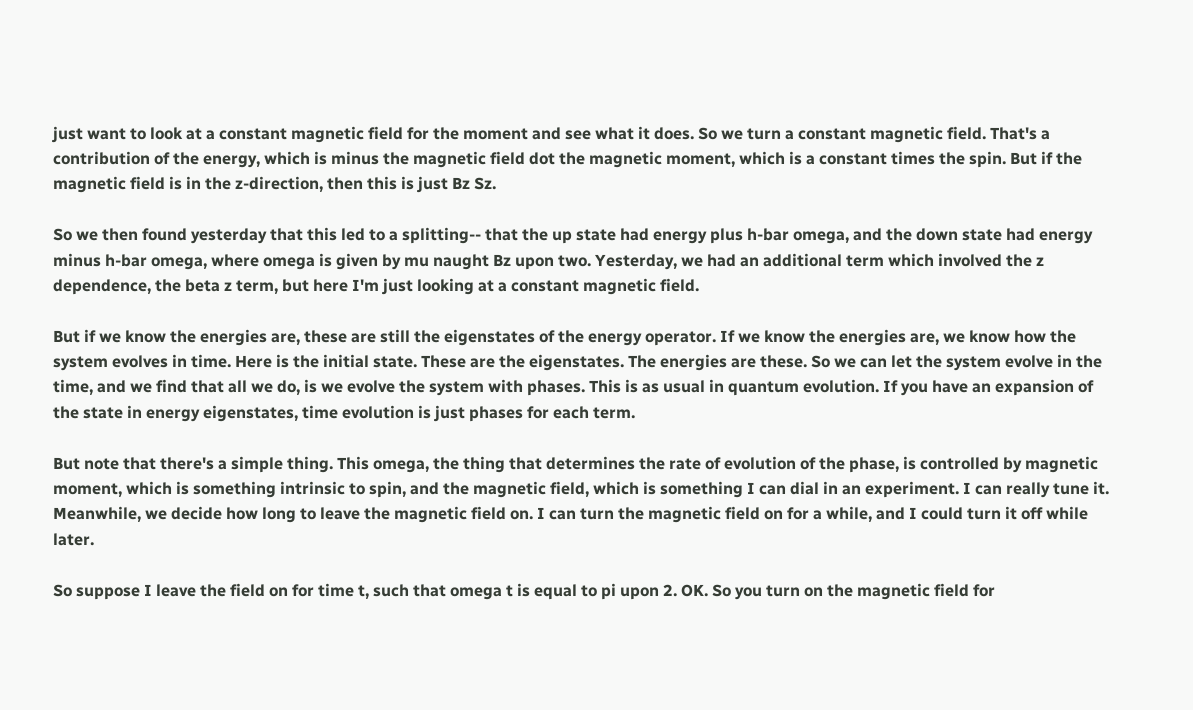just want to look at a constant magnetic field for the moment and see what it does. So we turn a constant magnetic field. That's a contribution of the energy, which is minus the magnetic field dot the magnetic moment, which is a constant times the spin. But if the magnetic field is in the z-direction, then this is just Bz Sz.

So we then found yesterday that this led to a splitting-- that the up state had energy plus h-bar omega, and the down state had energy minus h-bar omega, where omega is given by mu naught Bz upon two. Yesterday, we had an additional term which involved the z dependence, the beta z term, but here I'm just looking at a constant magnetic field.

But if we know the energies are, these are still the eigenstates of the energy operator. If we know the energies are, we know how the system evolves in time. Here is the initial state. These are the eigenstates. The energies are these. So we can let the system evolve in the time, and we find that all we do, is we evolve the system with phases. This is as usual in quantum evolution. If you have an expansion of the state in energy eigenstates, time evolution is just phases for each term.

But note that there's a simple thing. This omega, the thing that determines the rate of evolution of the phase, is controlled by magnetic moment, which is something intrinsic to spin, and the magnetic field, which is something I can dial in an experiment. I can really tune it. Meanwhile, we decide how long to leave the magnetic field on. I can turn the magnetic field on for a while, and I could turn it off while later.

So suppose I leave the field on for time t, such that omega t is equal to pi upon 2. OK. So you turn on the magnetic field for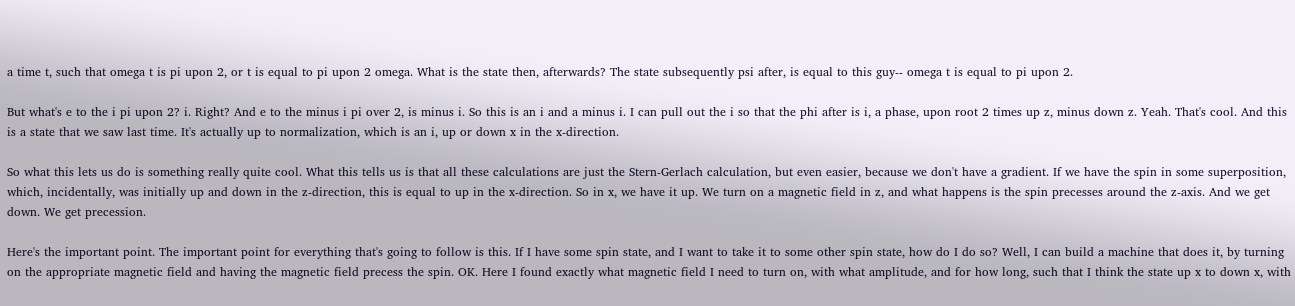a time t, such that omega t is pi upon 2, or t is equal to pi upon 2 omega. What is the state then, afterwards? The state subsequently psi after, is equal to this guy-- omega t is equal to pi upon 2.

But what's e to the i pi upon 2? i. Right? And e to the minus i pi over 2, is minus i. So this is an i and a minus i. I can pull out the i so that the phi after is i, a phase, upon root 2 times up z, minus down z. Yeah. That's cool. And this is a state that we saw last time. It's actually up to normalization, which is an i, up or down x in the x-direction.

So what this lets us do is something really quite cool. What this tells us is that all these calculations are just the Stern-Gerlach calculation, but even easier, because we don't have a gradient. If we have the spin in some superposition, which, incidentally, was initially up and down in the z-direction, this is equal to up in the x-direction. So in x, we have it up. We turn on a magnetic field in z, and what happens is the spin precesses around the z-axis. And we get down. We get precession.

Here's the important point. The important point for everything that's going to follow is this. If I have some spin state, and I want to take it to some other spin state, how do I do so? Well, I can build a machine that does it, by turning on the appropriate magnetic field and having the magnetic field precess the spin. OK. Here I found exactly what magnetic field I need to turn on, with what amplitude, and for how long, such that I think the state up x to down x, with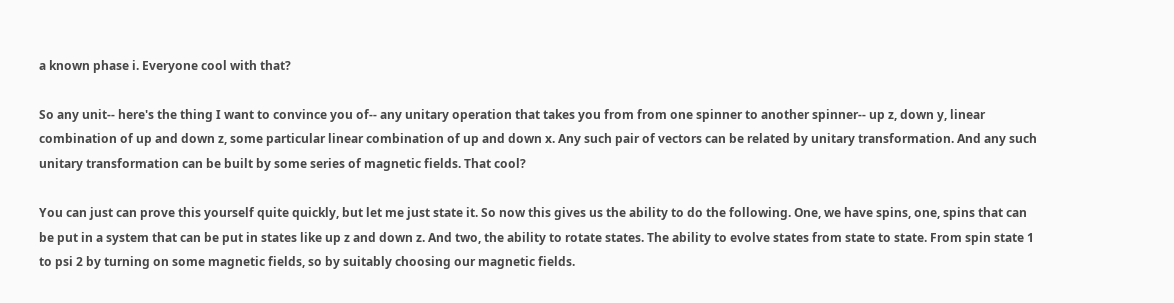a known phase i. Everyone cool with that?

So any unit-- here's the thing I want to convince you of-- any unitary operation that takes you from from one spinner to another spinner-- up z, down y, linear combination of up and down z, some particular linear combination of up and down x. Any such pair of vectors can be related by unitary transformation. And any such unitary transformation can be built by some series of magnetic fields. That cool?

You can just can prove this yourself quite quickly, but let me just state it. So now this gives us the ability to do the following. One, we have spins, one, spins that can be put in a system that can be put in states like up z and down z. And two, the ability to rotate states. The ability to evolve states from state to state. From spin state 1 to psi 2 by turning on some magnetic fields, so by suitably choosing our magnetic fields.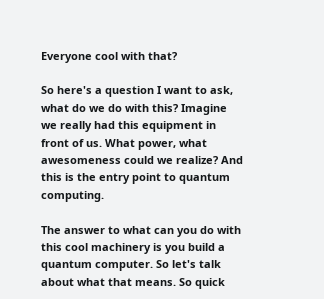Everyone cool with that?

So here's a question I want to ask, what do we do with this? Imagine we really had this equipment in front of us. What power, what awesomeness could we realize? And this is the entry point to quantum computing.

The answer to what can you do with this cool machinery is you build a quantum computer. So let's talk about what that means. So quick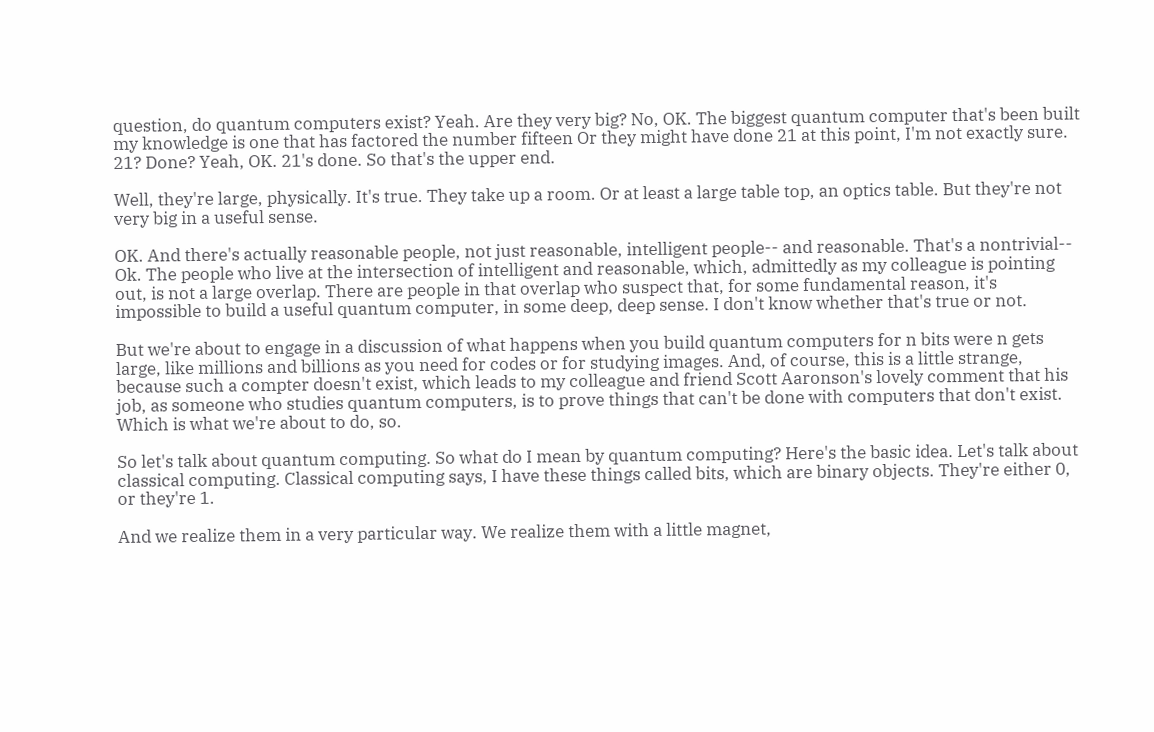question, do quantum computers exist? Yeah. Are they very big? No, OK. The biggest quantum computer that's been built my knowledge is one that has factored the number fifteen Or they might have done 21 at this point, I'm not exactly sure. 21? Done? Yeah, OK. 21's done. So that's the upper end.

Well, they're large, physically. It's true. They take up a room. Or at least a large table top, an optics table. But they're not very big in a useful sense.

OK. And there's actually reasonable people, not just reasonable, intelligent people-- and reasonable. That's a nontrivial-- Ok. The people who live at the intersection of intelligent and reasonable, which, admittedly as my colleague is pointing out, is not a large overlap. There are people in that overlap who suspect that, for some fundamental reason, it's impossible to build a useful quantum computer, in some deep, deep sense. I don't know whether that's true or not.

But we're about to engage in a discussion of what happens when you build quantum computers for n bits were n gets large, like millions and billions as you need for codes or for studying images. And, of course, this is a little strange, because such a compter doesn't exist, which leads to my colleague and friend Scott Aaronson's lovely comment that his job, as someone who studies quantum computers, is to prove things that can't be done with computers that don't exist. Which is what we're about to do, so.

So let's talk about quantum computing. So what do I mean by quantum computing? Here's the basic idea. Let's talk about classical computing. Classical computing says, I have these things called bits, which are binary objects. They're either 0, or they're 1.

And we realize them in a very particular way. We realize them with a little magnet,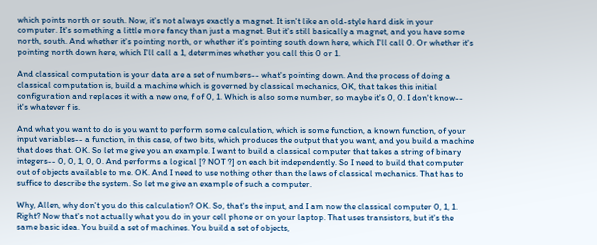which points north or south. Now, it's not always exactly a magnet. It isn't like an old-style hard disk in your computer. It's something a little more fancy than just a magnet. But it's still basically a magnet, and you have some north, south. And whether it's pointing north, or whether it's pointing south down here, which I'll call 0. Or whether it's pointing north down here, which I'll call a 1, determines whether you call this 0 or 1.

And classical computation is your data are a set of numbers-- what's pointing down. And the process of doing a classical computation is, build a machine which is governed by classical mechanics, OK, that takes this initial configuration and replaces it with a new one, f of 0, 1. Which is also some number, so maybe it's 0, 0. I don't know-- it's whatever f is.

And what you want to do is you want to perform some calculation, which is some function, a known function, of your input variables-- a function, in this case, of two bits, which produces the output that you want, and you build a machine that does that. OK. So let me give you an example. I want to build a classical computer that takes a string of binary integers-- 0, 0, 1, 0, 0. And performs a logical [? NOT ?] on each bit independently. So I need to build that computer out of objects available to me. OK. And I need to use nothing other than the laws of classical mechanics. That has to suffice to describe the system. So let me give an example of such a computer.

Why, Allen, why don't you do this calculation? OK. So, that's the input, and I am now the classical computer 0, 1, 1. Right? Now that's not actually what you do in your cell phone or on your laptop. That uses transistors, but it's the same basic idea. You build a set of machines. You build a set of objects,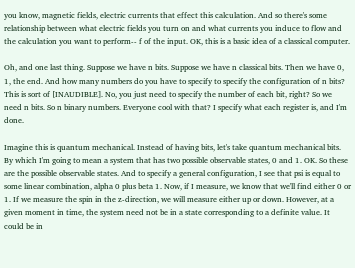you know, magnetic fields, electric currents that effect this calculation. And so there's some relationship between what electric fields you turn on and what currents you induce to flow and the calculation you want to perform-- f of the input. OK, this is a basic idea of a classical computer.

Oh, and one last thing. Suppose we have n bits. Suppose we have n classical bits. Then we have 0, 1, the end. And how many numbers do you have to specify to specify the configuration of n bits? This is sort of [INAUDIBLE]. No, you just need to specify the number of each bit, right? So we need n bits. So n binary numbers. Everyone cool with that? I specify what each register is, and I'm done.

Imagine this is quantum mechanical. Instead of having bits, let's take quantum mechanical bits. By which I'm going to mean a system that has two possible observable states, 0 and 1. OK. So these are the possible observable states. And to specify a general configuration, I see that psi is equal to some linear combination, alpha 0 plus beta 1. Now, if I measure, we know that we'll find either 0 or 1. If we measure the spin in the z-direction, we will measure either up or down. However, at a given moment in time, the system need not be in a state corresponding to a definite value. It could be in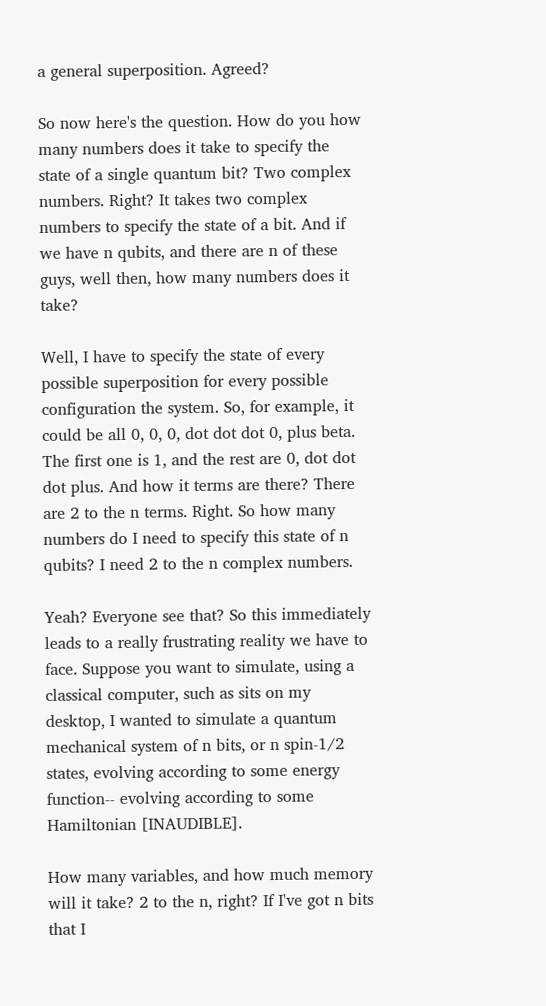a general superposition. Agreed?

So now here's the question. How do you how many numbers does it take to specify the state of a single quantum bit? Two complex numbers. Right? It takes two complex numbers to specify the state of a bit. And if we have n qubits, and there are n of these guys, well then, how many numbers does it take?

Well, I have to specify the state of every possible superposition for every possible configuration the system. So, for example, it could be all 0, 0, 0, dot dot dot 0, plus beta. The first one is 1, and the rest are 0, dot dot dot plus. And how it terms are there? There are 2 to the n terms. Right. So how many numbers do I need to specify this state of n qubits? I need 2 to the n complex numbers.

Yeah? Everyone see that? So this immediately leads to a really frustrating reality we have to face. Suppose you want to simulate, using a classical computer, such as sits on my desktop, I wanted to simulate a quantum mechanical system of n bits, or n spin-1/2 states, evolving according to some energy function-- evolving according to some Hamiltonian [INAUDIBLE].

How many variables, and how much memory will it take? 2 to the n, right? If I've got n bits that I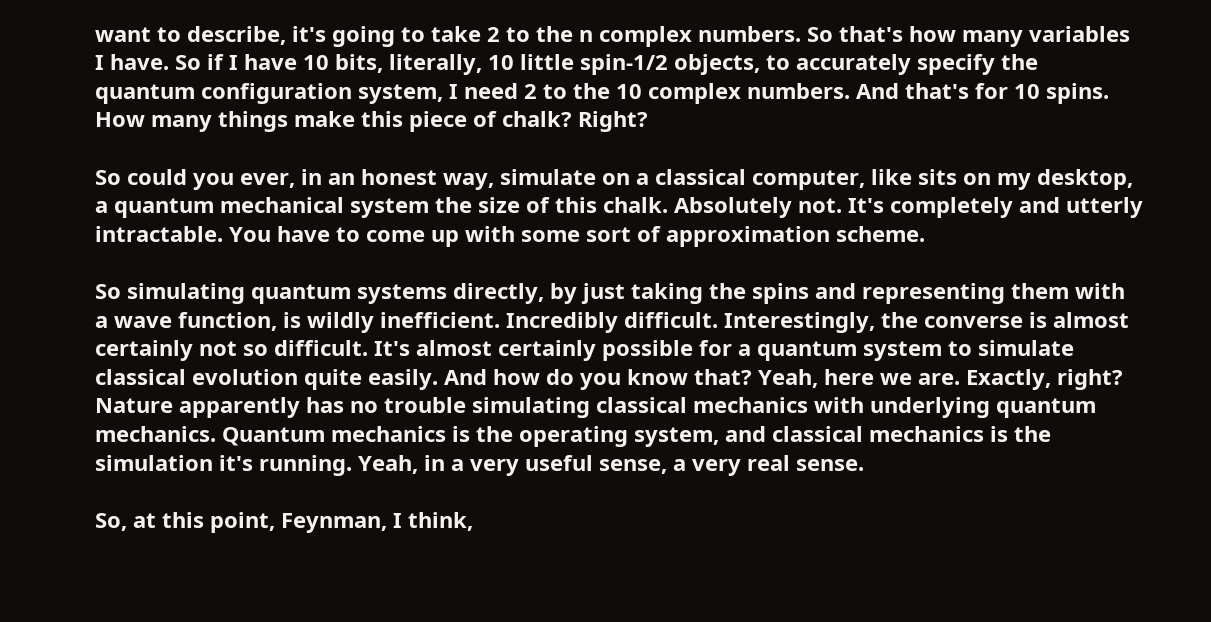want to describe, it's going to take 2 to the n complex numbers. So that's how many variables I have. So if I have 10 bits, literally, 10 little spin-1/2 objects, to accurately specify the quantum configuration system, I need 2 to the 10 complex numbers. And that's for 10 spins. How many things make this piece of chalk? Right?

So could you ever, in an honest way, simulate on a classical computer, like sits on my desktop, a quantum mechanical system the size of this chalk. Absolutely not. It's completely and utterly intractable. You have to come up with some sort of approximation scheme.

So simulating quantum systems directly, by just taking the spins and representing them with a wave function, is wildly inefficient. Incredibly difficult. Interestingly, the converse is almost certainly not so difficult. It's almost certainly possible for a quantum system to simulate classical evolution quite easily. And how do you know that? Yeah, here we are. Exactly, right? Nature apparently has no trouble simulating classical mechanics with underlying quantum mechanics. Quantum mechanics is the operating system, and classical mechanics is the simulation it's running. Yeah, in a very useful sense, a very real sense.

So, at this point, Feynman, I think,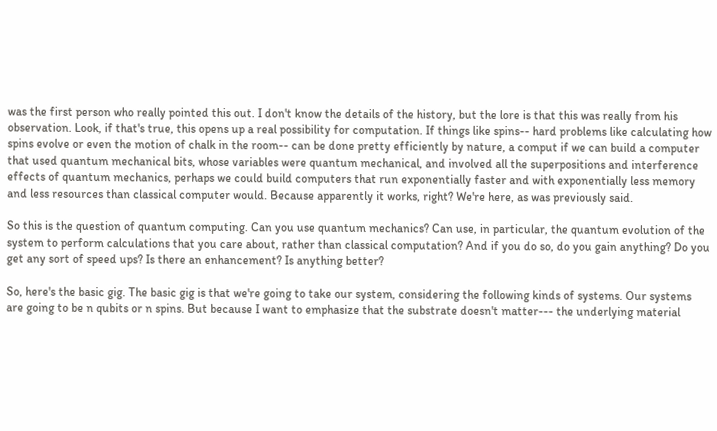was the first person who really pointed this out. I don't know the details of the history, but the lore is that this was really from his observation. Look, if that's true, this opens up a real possibility for computation. If things like spins-- hard problems like calculating how spins evolve or even the motion of chalk in the room-- can be done pretty efficiently by nature, a comput if we can build a computer that used quantum mechanical bits, whose variables were quantum mechanical, and involved all the superpositions and interference effects of quantum mechanics, perhaps we could build computers that run exponentially faster and with exponentially less memory and less resources than classical computer would. Because apparently it works, right? We're here, as was previously said.

So this is the question of quantum computing. Can you use quantum mechanics? Can use, in particular, the quantum evolution of the system to perform calculations that you care about, rather than classical computation? And if you do so, do you gain anything? Do you get any sort of speed ups? Is there an enhancement? Is anything better?

So, here's the basic gig. The basic gig is that we're going to take our system, considering the following kinds of systems. Our systems are going to be n qubits or n spins. But because I want to emphasize that the substrate doesn't matter--- the underlying material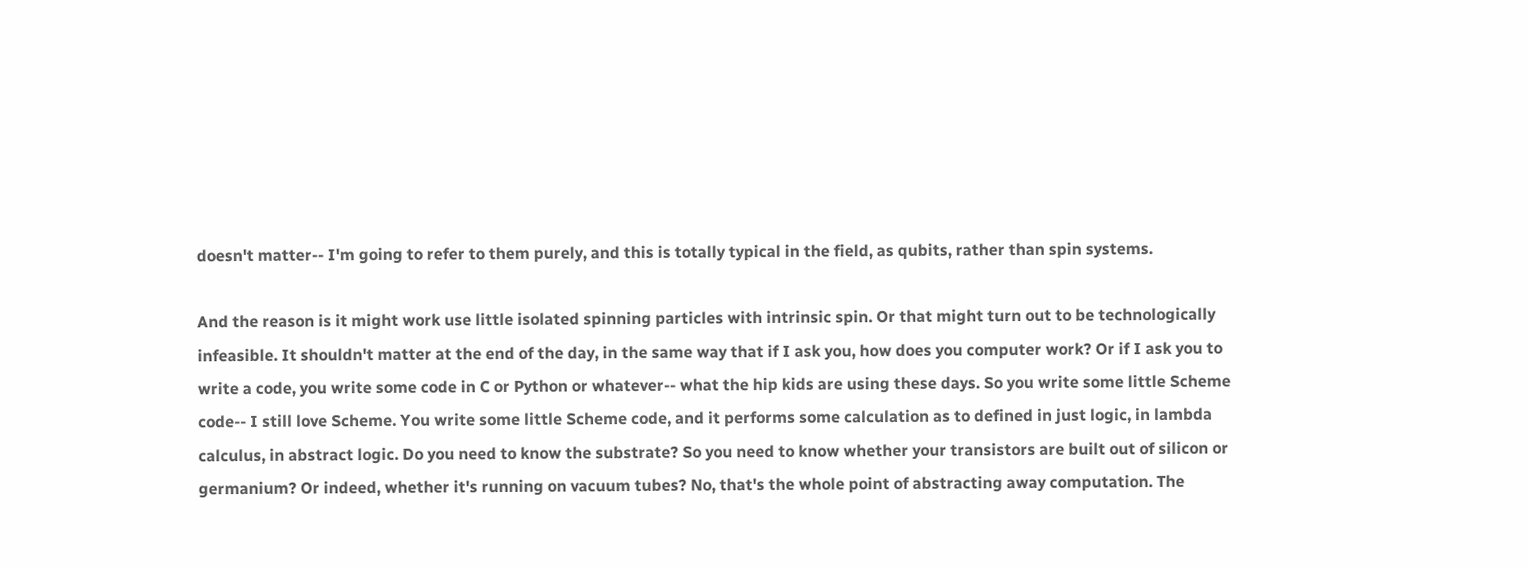doesn't matter-- I'm going to refer to them purely, and this is totally typical in the field, as qubits, rather than spin systems.

And the reason is it might work use little isolated spinning particles with intrinsic spin. Or that might turn out to be technologically infeasible. It shouldn't matter at the end of the day, in the same way that if I ask you, how does you computer work? Or if I ask you to write a code, you write some code in C or Python or whatever-- what the hip kids are using these days. So you write some little Scheme code-- I still love Scheme. You write some little Scheme code, and it performs some calculation as to defined in just logic, in lambda calculus, in abstract logic. Do you need to know the substrate? So you need to know whether your transistors are built out of silicon or germanium? Or indeed, whether it's running on vacuum tubes? No, that's the whole point of abstracting away computation. The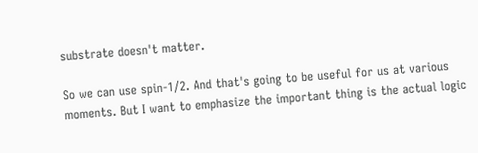substrate doesn't matter.

So we can use spin-1/2. And that's going to be useful for us at various moments. But I want to emphasize the important thing is the actual logic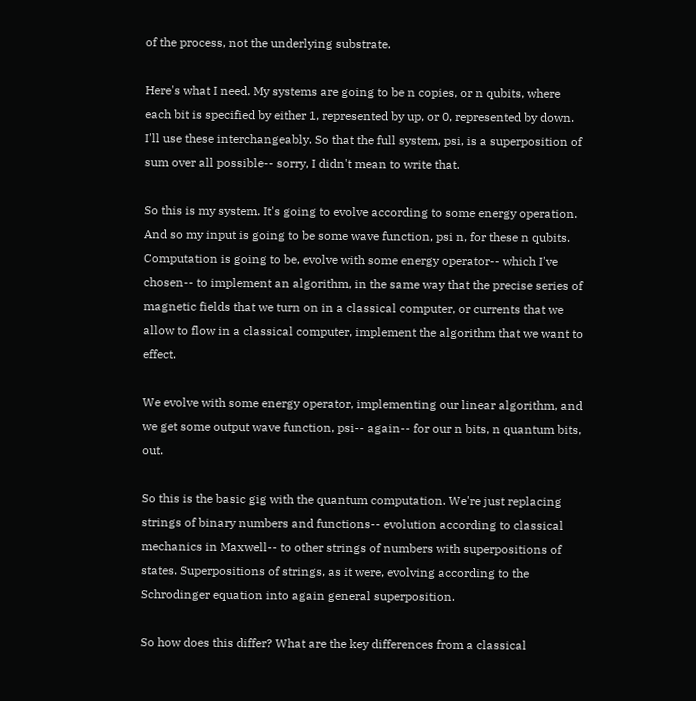of the process, not the underlying substrate.

Here's what I need. My systems are going to be n copies, or n qubits, where each bit is specified by either 1, represented by up, or 0, represented by down. I'll use these interchangeably. So that the full system, psi, is a superposition of sum over all possible-- sorry, I didn't mean to write that.

So this is my system. It's going to evolve according to some energy operation. And so my input is going to be some wave function, psi n, for these n qubits. Computation is going to be, evolve with some energy operator-- which I've chosen-- to implement an algorithm, in the same way that the precise series of magnetic fields that we turn on in a classical computer, or currents that we allow to flow in a classical computer, implement the algorithm that we want to effect.

We evolve with some energy operator, implementing our linear algorithm, and we get some output wave function, psi-- again-- for our n bits, n quantum bits, out.

So this is the basic gig with the quantum computation. We're just replacing strings of binary numbers and functions-- evolution according to classical mechanics in Maxwell-- to other strings of numbers with superpositions of states. Superpositions of strings, as it were, evolving according to the Schrodinger equation into again general superposition.

So how does this differ? What are the key differences from a classical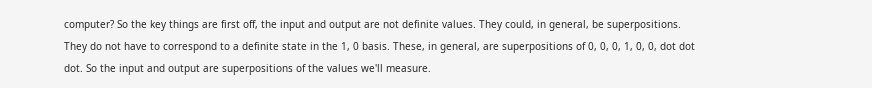computer? So the key things are first off, the input and output are not definite values. They could, in general, be superpositions. They do not have to correspond to a definite state in the 1, 0 basis. These, in general, are superpositions of 0, 0, 0, 1, 0, 0, dot dot dot. So the input and output are superpositions of the values we'll measure.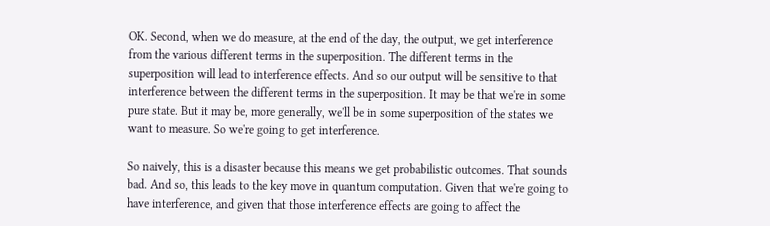OK. Second, when we do measure, at the end of the day, the output, we get interference from the various different terms in the superposition. The different terms in the superposition will lead to interference effects. And so our output will be sensitive to that interference between the different terms in the superposition. It may be that we're in some pure state. But it may be, more generally, we'll be in some superposition of the states we want to measure. So we're going to get interference.

So naively, this is a disaster because this means we get probabilistic outcomes. That sounds bad. And so, this leads to the key move in quantum computation. Given that we're going to have interference, and given that those interference effects are going to affect the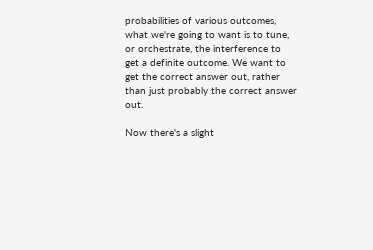probabilities of various outcomes, what we're going to want is to tune, or orchestrate, the interference to get a definite outcome. We want to get the correct answer out, rather than just probably the correct answer out.

Now there's a slight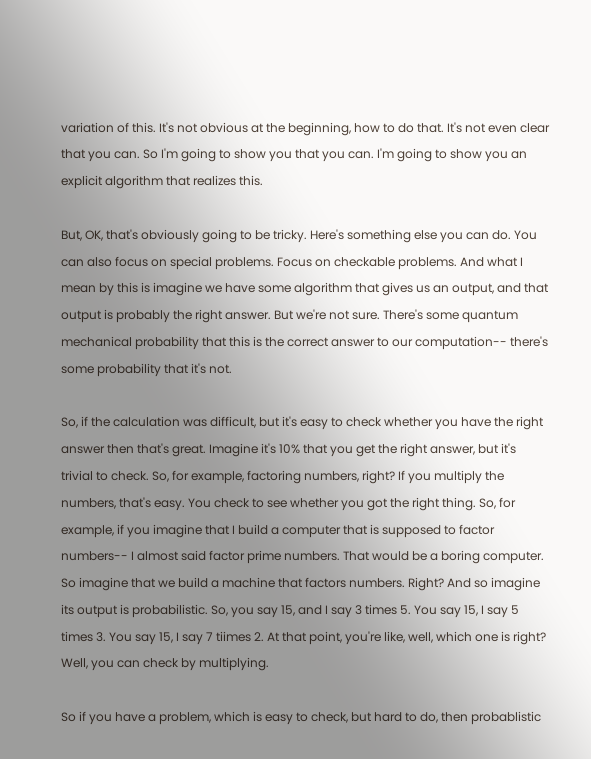variation of this. It's not obvious at the beginning, how to do that. It's not even clear that you can. So I'm going to show you that you can. I'm going to show you an explicit algorithm that realizes this.

But, OK, that's obviously going to be tricky. Here's something else you can do. You can also focus on special problems. Focus on checkable problems. And what I mean by this is imagine we have some algorithm that gives us an output, and that output is probably the right answer. But we're not sure. There's some quantum mechanical probability that this is the correct answer to our computation-- there's some probability that it's not.

So, if the calculation was difficult, but it's easy to check whether you have the right answer then that's great. Imagine it's 10% that you get the right answer, but it's trivial to check. So, for example, factoring numbers, right? If you multiply the numbers, that's easy. You check to see whether you got the right thing. So, for example, if you imagine that I build a computer that is supposed to factor numbers-- I almost said factor prime numbers. That would be a boring computer. So imagine that we build a machine that factors numbers. Right? And so imagine its output is probabilistic. So, you say 15, and I say 3 times 5. You say 15, I say 5 times 3. You say 15, I say 7 tiimes 2. At that point, you're like, well, which one is right? Well, you can check by multiplying.

So if you have a problem, which is easy to check, but hard to do, then probablistic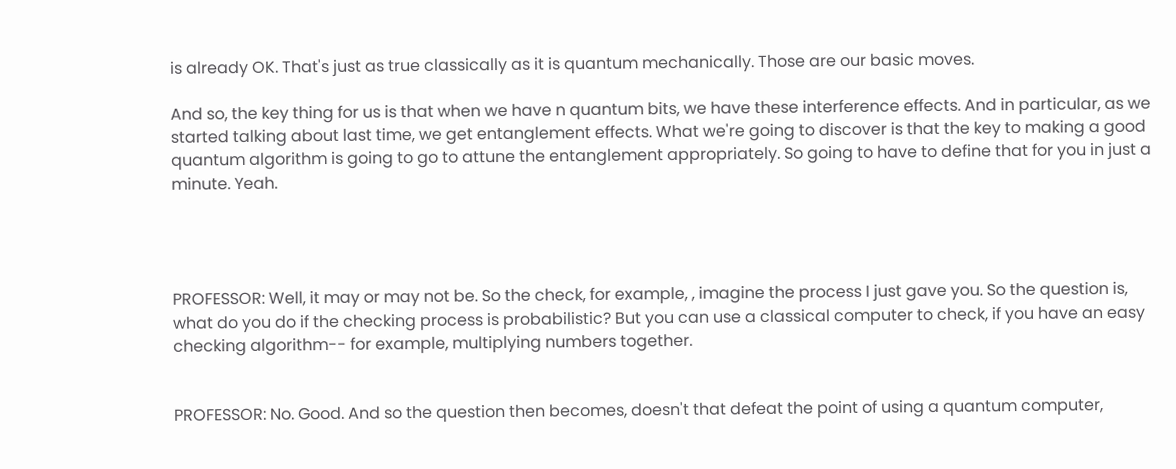is already OK. That's just as true classically as it is quantum mechanically. Those are our basic moves.

And so, the key thing for us is that when we have n quantum bits, we have these interference effects. And in particular, as we started talking about last time, we get entanglement effects. What we're going to discover is that the key to making a good quantum algorithm is going to go to attune the entanglement appropriately. So going to have to define that for you in just a minute. Yeah.




PROFESSOR: Well, it may or may not be. So the check, for example, , imagine the process I just gave you. So the question is, what do you do if the checking process is probabilistic? But you can use a classical computer to check, if you have an easy checking algorithm-- for example, multiplying numbers together.


PROFESSOR: No. Good. And so the question then becomes, doesn't that defeat the point of using a quantum computer,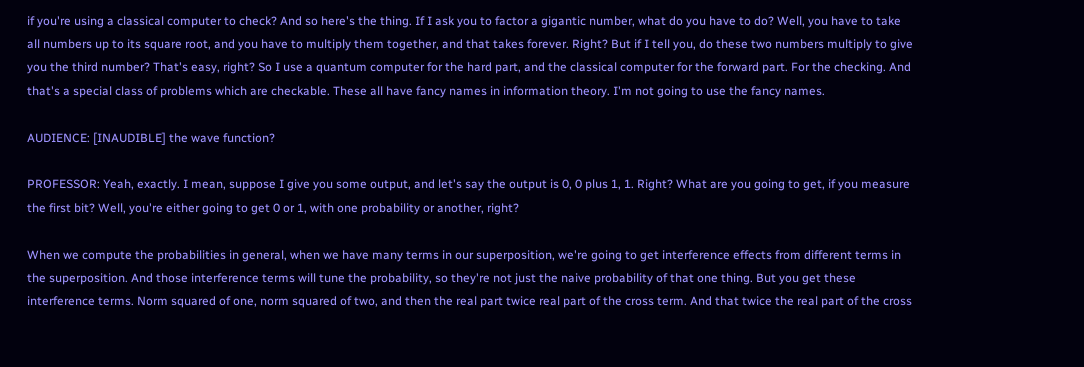if you're using a classical computer to check? And so here's the thing. If I ask you to factor a gigantic number, what do you have to do? Well, you have to take all numbers up to its square root, and you have to multiply them together, and that takes forever. Right? But if I tell you, do these two numbers multiply to give you the third number? That's easy, right? So I use a quantum computer for the hard part, and the classical computer for the forward part. For the checking. And that's a special class of problems which are checkable. These all have fancy names in information theory. I'm not going to use the fancy names.

AUDIENCE: [INAUDIBLE] the wave function?

PROFESSOR: Yeah, exactly. I mean, suppose I give you some output, and let's say the output is 0, 0 plus 1, 1. Right? What are you going to get, if you measure the first bit? Well, you're either going to get 0 or 1, with one probability or another, right?

When we compute the probabilities in general, when we have many terms in our superposition, we're going to get interference effects from different terms in the superposition. And those interference terms will tune the probability, so they're not just the naive probability of that one thing. But you get these interference terms. Norm squared of one, norm squared of two, and then the real part twice real part of the cross term. And that twice the real part of the cross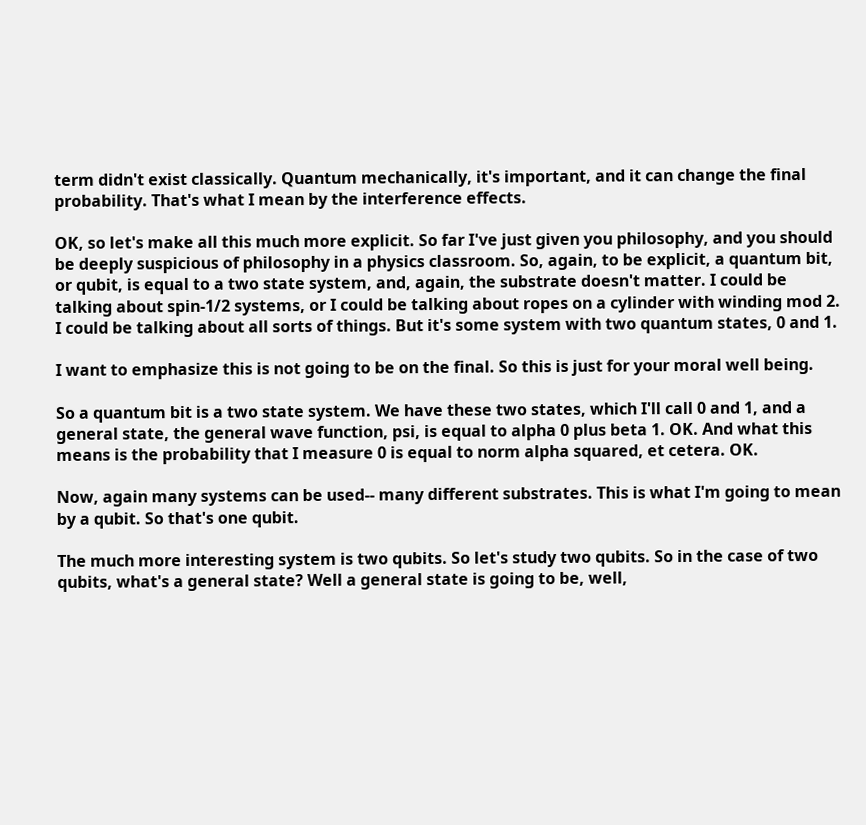term didn't exist classically. Quantum mechanically, it's important, and it can change the final probability. That's what I mean by the interference effects.

OK, so let's make all this much more explicit. So far I've just given you philosophy, and you should be deeply suspicious of philosophy in a physics classroom. So, again, to be explicit, a quantum bit, or qubit, is equal to a two state system, and, again, the substrate doesn't matter. I could be talking about spin-1/2 systems, or I could be talking about ropes on a cylinder with winding mod 2. I could be talking about all sorts of things. But it's some system with two quantum states, 0 and 1.

I want to emphasize this is not going to be on the final. So this is just for your moral well being.

So a quantum bit is a two state system. We have these two states, which I'll call 0 and 1, and a general state, the general wave function, psi, is equal to alpha 0 plus beta 1. OK. And what this means is the probability that I measure 0 is equal to norm alpha squared, et cetera. OK.

Now, again many systems can be used-- many different substrates. This is what I'm going to mean by a qubit. So that's one qubit.

The much more interesting system is two qubits. So let's study two qubits. So in the case of two qubits, what's a general state? Well a general state is going to be, well,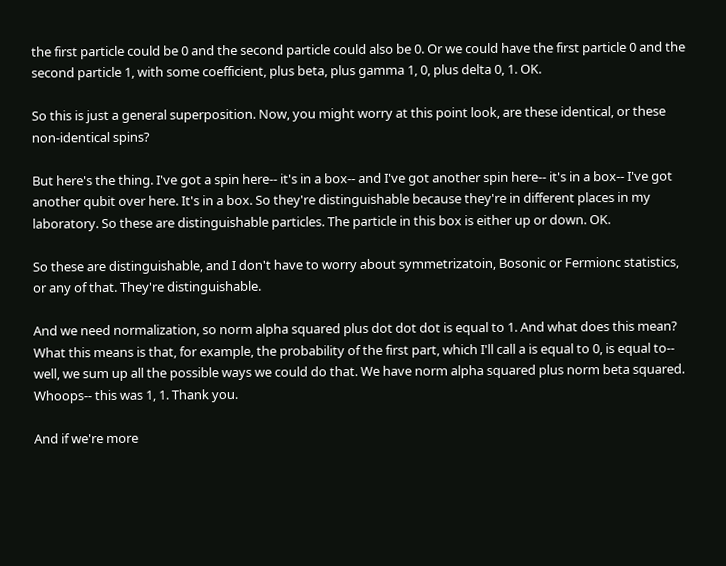the first particle could be 0 and the second particle could also be 0. Or we could have the first particle 0 and the second particle 1, with some coefficient, plus beta, plus gamma 1, 0, plus delta 0, 1. OK.

So this is just a general superposition. Now, you might worry at this point look, are these identical, or these non-identical spins?

But here's the thing. I've got a spin here-- it's in a box-- and I've got another spin here-- it's in a box-- I've got another qubit over here. It's in a box. So they're distinguishable because they're in different places in my laboratory. So these are distinguishable particles. The particle in this box is either up or down. OK.

So these are distinguishable, and I don't have to worry about symmetrizatoin, Bosonic or Fermionc statistics, or any of that. They're distinguishable.

And we need normalization, so norm alpha squared plus dot dot dot is equal to 1. And what does this mean? What this means is that, for example, the probability of the first part, which I'll call a is equal to 0, is equal to-- well, we sum up all the possible ways we could do that. We have norm alpha squared plus norm beta squared. Whoops-- this was 1, 1. Thank you.

And if we're more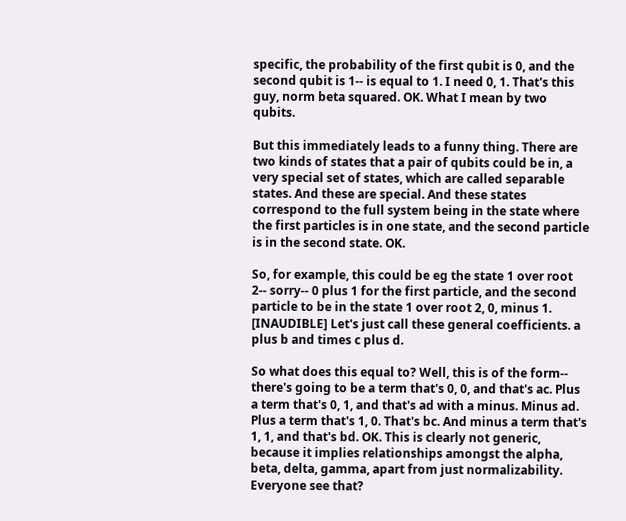specific, the probability of the first qubit is 0, and the second qubit is 1-- is equal to 1. I need 0, 1. That's this guy, norm beta squared. OK. What I mean by two qubits.

But this immediately leads to a funny thing. There are two kinds of states that a pair of qubits could be in, a very special set of states, which are called separable states. And these are special. And these states correspond to the full system being in the state where the first particles is in one state, and the second particle is in the second state. OK.

So, for example, this could be eg the state 1 over root 2-- sorry-- 0 plus 1 for the first particle, and the second particle to be in the state 1 over root 2, 0, minus 1. [INAUDIBLE] Let's just call these general coefficients. a plus b and times c plus d.

So what does this equal to? Well, this is of the form-- there's going to be a term that's 0, 0, and that's ac. Plus a term that's 0, 1, and that's ad with a minus. Minus ad. Plus a term that's 1, 0. That's bc. And minus a term that's 1, 1, and that's bd. OK. This is clearly not generic, because it implies relationships amongst the alpha, beta, delta, gamma, apart from just normalizability. Everyone see that?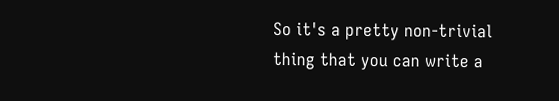So it's a pretty non-trivial thing that you can write a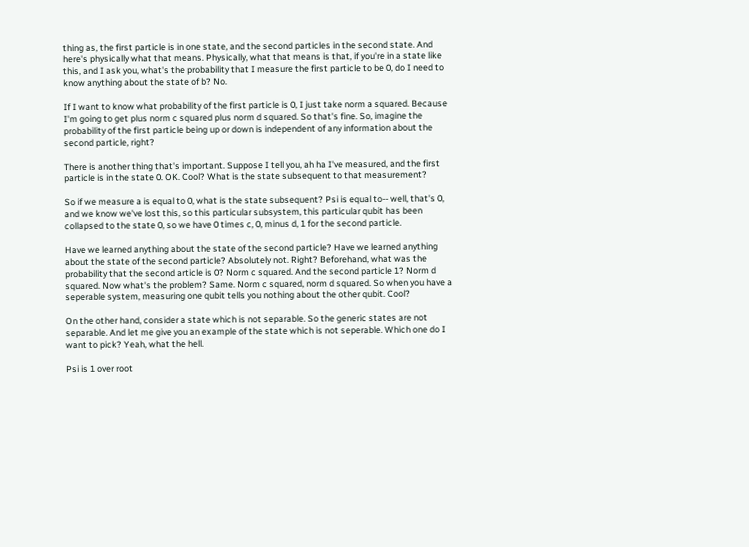thing as, the first particle is in one state, and the second particles in the second state. And here's physically what that means. Physically, what that means is that, if you're in a state like this, and I ask you, what's the probability that I measure the first particle to be 0, do I need to know anything about the state of b? No.

If I want to know what probability of the first particle is 0, I just take norm a squared. Because I'm going to get plus norm c squared plus norm d squared. So that's fine. So, imagine the probability of the first particle being up or down is independent of any information about the second particle, right?

There is another thing that's important. Suppose I tell you, ah ha I've measured, and the first particle is in the state 0. OK. Cool? What is the state subsequent to that measurement?

So if we measure a is equal to 0, what is the state subsequent? Psi is equal to-- well, that's 0, and we know we've lost this, so this particular subsystem, this particular qubit has been collapsed to the state 0, so we have 0 times c, 0, minus d, 1 for the second particle.

Have we learned anything about the state of the second particle? Have we learned anything about the state of the second particle? Absolutely not. Right? Beforehand, what was the probability that the second article is 0? Norm c squared. And the second particle 1? Norm d squared. Now what's the problem? Same. Norm c squared, norm d squared. So when you have a seperable system, measuring one qubit tells you nothing about the other qubit. Cool?

On the other hand, consider a state which is not separable. So the generic states are not separable. And let me give you an example of the state which is not seperable. Which one do I want to pick? Yeah, what the hell.

Psi is 1 over root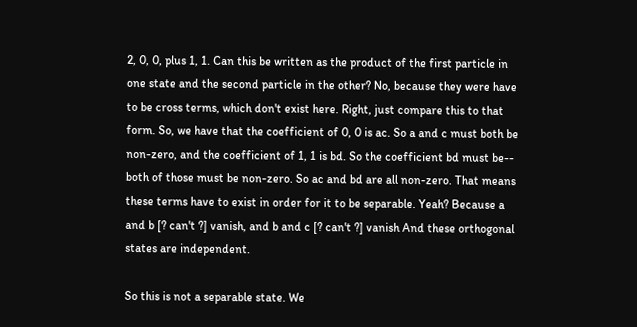2, 0, 0, plus 1, 1. Can this be written as the product of the first particle in one state and the second particle in the other? No, because they were have to be cross terms, which don't exist here. Right, just compare this to that form. So, we have that the coefficient of 0, 0 is ac. So a and c must both be non-zero, and the coefficient of 1, 1 is bd. So the coefficient bd must be-- both of those must be non-zero. So ac and bd are all non-zero. That means these terms have to exist in order for it to be separable. Yeah? Because a and b [? can't ?] vanish, and b and c [? can't ?] vanish And these orthogonal states are independent.

So this is not a separable state. We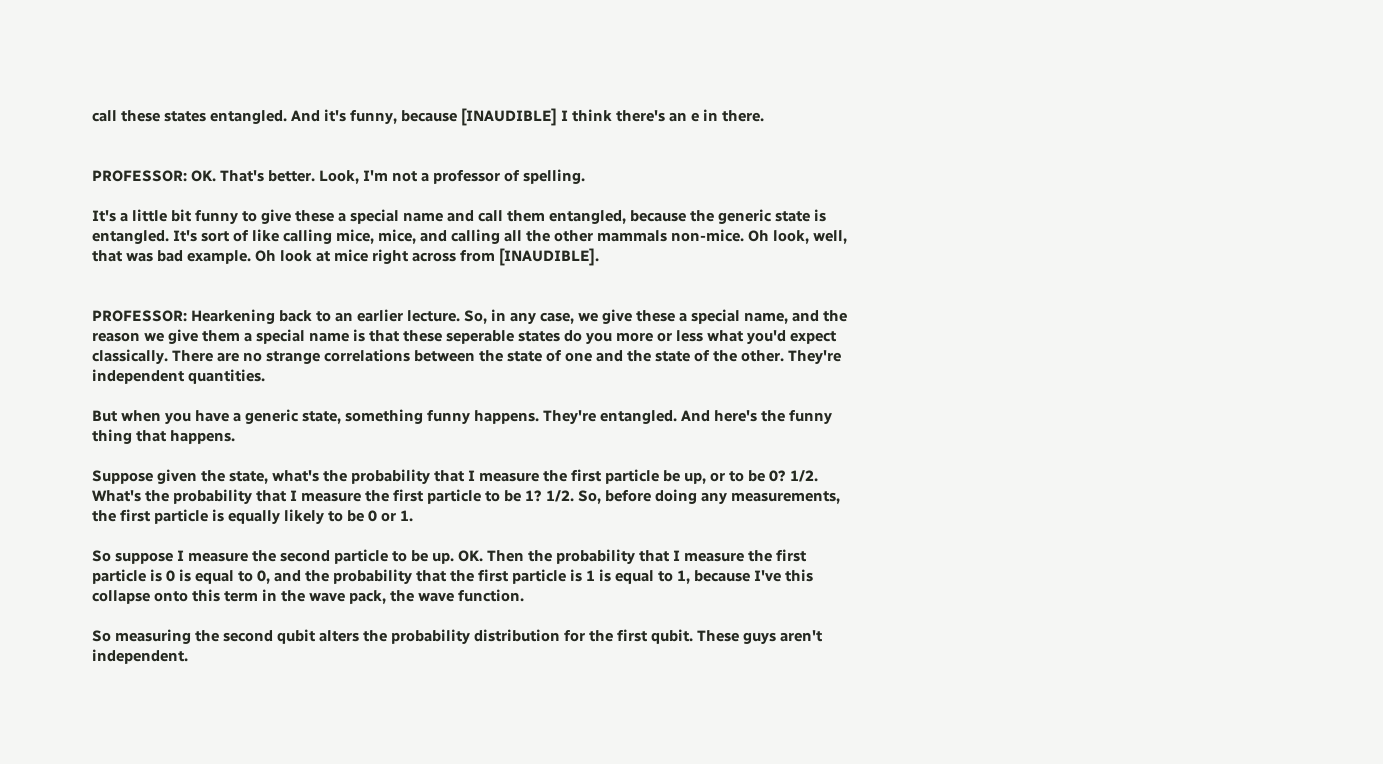call these states entangled. And it's funny, because [INAUDIBLE] I think there's an e in there.


PROFESSOR: OK. That's better. Look, I'm not a professor of spelling.

It's a little bit funny to give these a special name and call them entangled, because the generic state is entangled. It's sort of like calling mice, mice, and calling all the other mammals non-mice. Oh look, well, that was bad example. Oh look at mice right across from [INAUDIBLE].


PROFESSOR: Hearkening back to an earlier lecture. So, in any case, we give these a special name, and the reason we give them a special name is that these seperable states do you more or less what you'd expect classically. There are no strange correlations between the state of one and the state of the other. They're independent quantities.

But when you have a generic state, something funny happens. They're entangled. And here's the funny thing that happens.

Suppose given the state, what's the probability that I measure the first particle be up, or to be 0? 1/2. What's the probability that I measure the first particle to be 1? 1/2. So, before doing any measurements, the first particle is equally likely to be 0 or 1.

So suppose I measure the second particle to be up. OK. Then the probability that I measure the first particle is 0 is equal to 0, and the probability that the first particle is 1 is equal to 1, because I've this collapse onto this term in the wave pack, the wave function.

So measuring the second qubit alters the probability distribution for the first qubit. These guys aren't independent.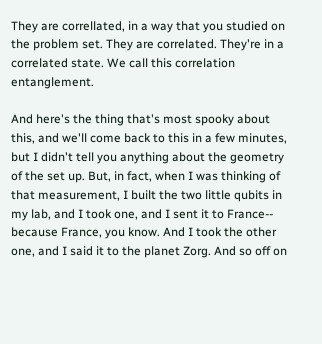They are correllated, in a way that you studied on the problem set. They are correlated. They're in a correlated state. We call this correlation entanglement.

And here's the thing that's most spooky about this, and we'll come back to this in a few minutes, but I didn't tell you anything about the geometry of the set up. But, in fact, when I was thinking of that measurement, I built the two little qubits in my lab, and I took one, and I sent it to France-- because France, you know. And I took the other one, and I said it to the planet Zorg. And so off on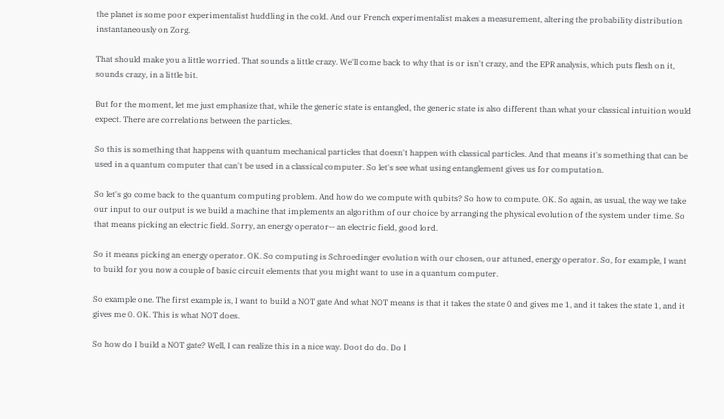the planet is some poor experimentalist huddling in the cold. And our French experimentalist makes a measurement, altering the probability distribution instantaneously on Zorg.

That should make you a little worried. That sounds a little crazy. We'll come back to why that is or isn't crazy, and the EPR analysis, which puts flesh on it, sounds crazy, in a little bit.

But for the moment, let me just emphasize that, while the generic state is entangled, the generic state is also different than what your classical intuition would expect. There are correlations between the particles.

So this is something that happens with quantum mechanical particles that doesn't happen with classical particles. And that means it's something that can be used in a quantum computer that can't be used in a classical computer. So let's see what using entanglement gives us for computation.

So let's go come back to the quantum computing problem. And how do we compute with qubits? So how to compute. OK. So again, as usual, the way we take our input to our output is we build a machine that implements an algorithm of our choice by arranging the physical evolution of the system under time. So that means picking an electric field. Sorry, an energy operator-- an electric field, good lord.

So it means picking an energy operator. OK. So computing is Schroedinger evolution with our chosen, our attuned, energy operator. So, for example, I want to build for you now a couple of basic circuit elements that you might want to use in a quantum computer.

So example one. The first example is, I want to build a NOT gate And what NOT means is that it takes the state 0 and gives me 1, and it takes the state 1, and it gives me 0. OK. This is what NOT does.

So how do I build a NOT gate? Well, I can realize this in a nice way. Doot do do. Do I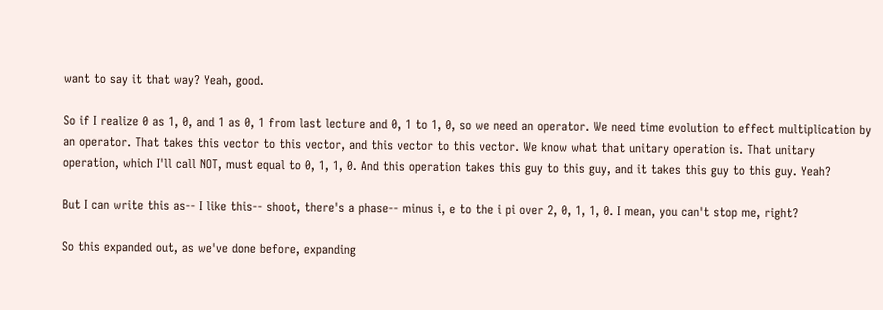want to say it that way? Yeah, good.

So if I realize 0 as 1, 0, and 1 as 0, 1 from last lecture and 0, 1 to 1, 0, so we need an operator. We need time evolution to effect multiplication by an operator. That takes this vector to this vector, and this vector to this vector. We know what that unitary operation is. That unitary operation, which I'll call NOT, must equal to 0, 1, 1, 0. And this operation takes this guy to this guy, and it takes this guy to this guy. Yeah?

But I can write this as-- I like this-- shoot, there's a phase-- minus i, e to the i pi over 2, 0, 1, 1, 0. I mean, you can't stop me, right?

So this expanded out, as we've done before, expanding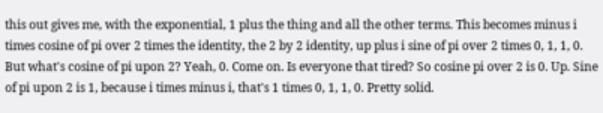this out gives me, with the exponential, 1 plus the thing and all the other terms. This becomes minus i times cosine of pi over 2 times the identity, the 2 by 2 identity, up plus i sine of pi over 2 times 0, 1, 1, 0. But what's cosine of pi upon 2? Yeah, 0. Come on. Is everyone that tired? So cosine pi over 2 is 0. Up. Sine of pi upon 2 is 1, because i times minus i, that's 1 times 0, 1, 1, 0. Pretty solid.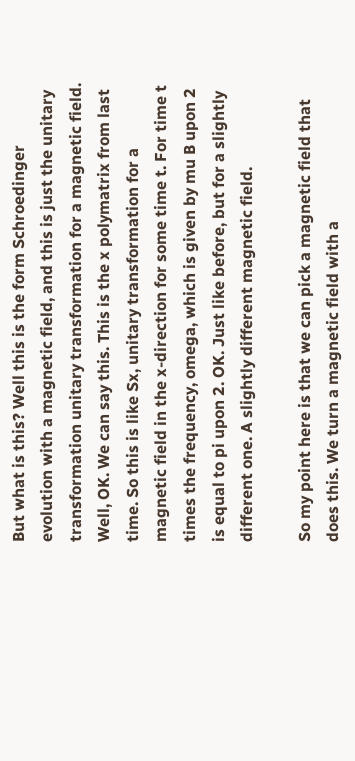But what is this? Well this is the form Schroedinger evolution with a magnetic field, and this is just the unitary transformation unitary transformation for a magnetic field. Well, OK. We can say this. This is the x polymatrix from last time. So this is like Sx, unitary transformation for a magnetic field in the x-direction for some time t. For time t times the frequency, omega, which is given by mu B upon 2 is equal to pi upon 2. OK. Just like before, but for a slightly different one. A slightly different magnetic field.

So my point here is that we can pick a magnetic field that does this. We turn a magnetic field with a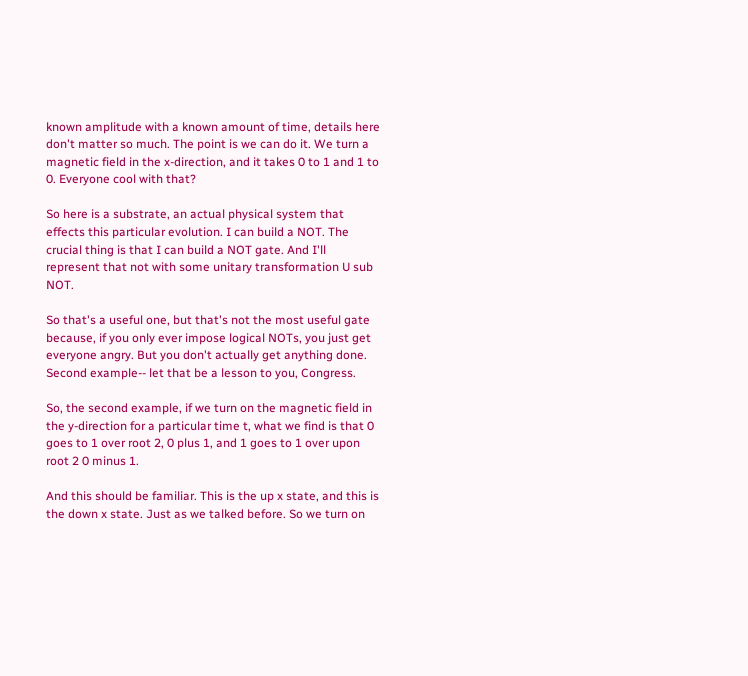known amplitude with a known amount of time, details here don't matter so much. The point is we can do it. We turn a magnetic field in the x-direction, and it takes 0 to 1 and 1 to 0. Everyone cool with that?

So here is a substrate, an actual physical system that effects this particular evolution. I can build a NOT. The crucial thing is that I can build a NOT gate. And I'll represent that not with some unitary transformation U sub NOT.

So that's a useful one, but that's not the most useful gate because, if you only ever impose logical NOTs, you just get everyone angry. But you don't actually get anything done. Second example-- let that be a lesson to you, Congress.

So, the second example, if we turn on the magnetic field in the y-direction for a particular time t, what we find is that 0 goes to 1 over root 2, 0 plus 1, and 1 goes to 1 over upon root 2 0 minus 1.

And this should be familiar. This is the up x state, and this is the down x state. Just as we talked before. So we turn on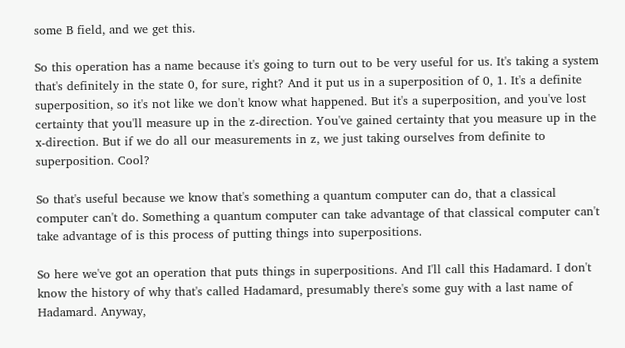some B field, and we get this.

So this operation has a name because it's going to turn out to be very useful for us. It's taking a system that's definitely in the state 0, for sure, right? And it put us in a superposition of 0, 1. It's a definite superposition, so it's not like we don't know what happened. But it's a superposition, and you've lost certainty that you'll measure up in the z-direction. You've gained certainty that you measure up in the x-direction. But if we do all our measurements in z, we just taking ourselves from definite to superposition. Cool?

So that's useful because we know that's something a quantum computer can do, that a classical computer can't do. Something a quantum computer can take advantage of that classical computer can't take advantage of is this process of putting things into superpositions.

So here we've got an operation that puts things in superpositions. And I'll call this Hadamard. I don't know the history of why that's called Hadamard, presumably there's some guy with a last name of Hadamard. Anyway,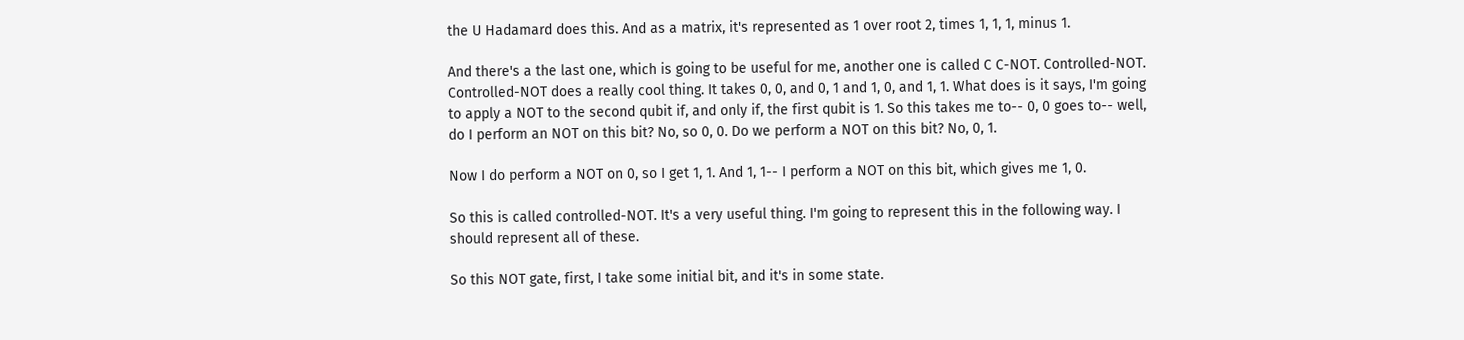the U Hadamard does this. And as a matrix, it's represented as 1 over root 2, times 1, 1, 1, minus 1.

And there's a the last one, which is going to be useful for me, another one is called C C-NOT. Controlled-NOT. Controlled-NOT does a really cool thing. It takes 0, 0, and 0, 1 and 1, 0, and 1, 1. What does is it says, I'm going to apply a NOT to the second qubit if, and only if, the first qubit is 1. So this takes me to-- 0, 0 goes to-- well, do I perform an NOT on this bit? No, so 0, 0. Do we perform a NOT on this bit? No, 0, 1.

Now I do perform a NOT on 0, so I get 1, 1. And 1, 1-- I perform a NOT on this bit, which gives me 1, 0.

So this is called controlled-NOT. It's a very useful thing. I'm going to represent this in the following way. I should represent all of these.

So this NOT gate, first, I take some initial bit, and it's in some state.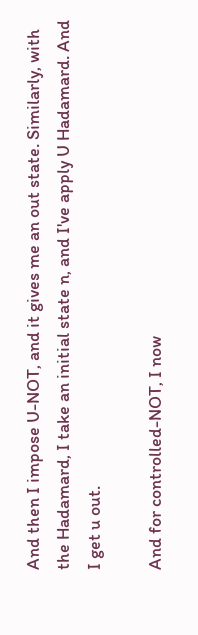And then I impose U-NOT, and it gives me an out state. Similarly, with the Hadamard, I take an initial state n, and I've apply U Hadamard. And I get u out.

And for controlled-NOT, I now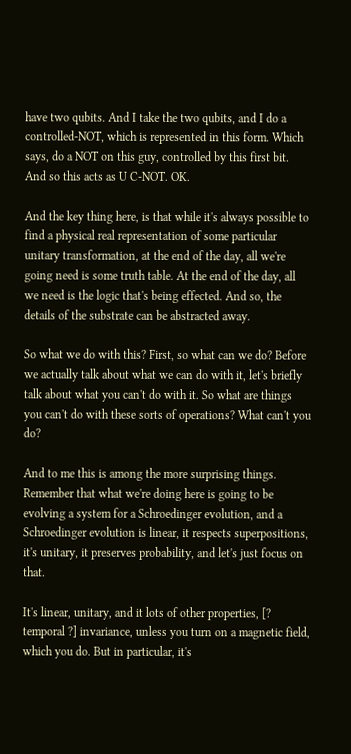have two qubits. And I take the two qubits, and I do a controlled-NOT, which is represented in this form. Which says, do a NOT on this guy, controlled by this first bit. And so this acts as U C-NOT. OK.

And the key thing here, is that while it's always possible to find a physical real representation of some particular unitary transformation, at the end of the day, all we're going need is some truth table. At the end of the day, all we need is the logic that's being effected. And so, the details of the substrate can be abstracted away.

So what we do with this? First, so what can we do? Before we actually talk about what we can do with it, let's briefly talk about what you can't do with it. So what are things you can't do with these sorts of operations? What can't you do?

And to me this is among the more surprising things. Remember that what we're doing here is going to be evolving a system for a Schroedinger evolution, and a Schroedinger evolution is linear, it respects superpositions, it's unitary, it preserves probability, and let's just focus on that.

It's linear, unitary, and it lots of other properties, [? temporal ?] invariance, unless you turn on a magnetic field, which you do. But in particular, it's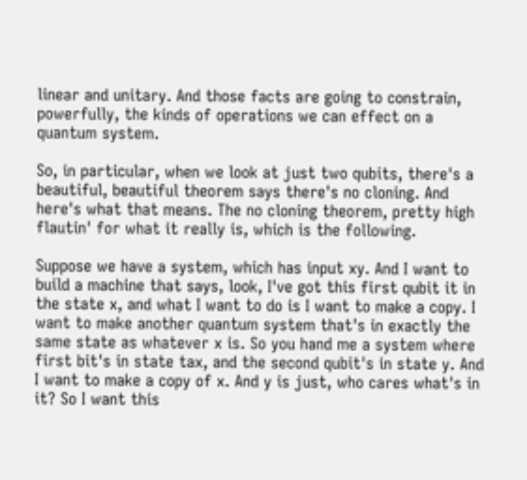linear and unitary. And those facts are going to constrain, powerfully, the kinds of operations we can effect on a quantum system.

So, in particular, when we look at just two qubits, there's a beautiful, beautiful theorem says there's no cloning. And here's what that means. The no cloning theorem, pretty high flautin' for what it really is, which is the following.

Suppose we have a system, which has input xy. And I want to build a machine that says, look, I've got this first qubit it in the state x, and what I want to do is I want to make a copy. I want to make another quantum system that's in exactly the same state as whatever x is. So you hand me a system where first bit's in state tax, and the second qubit's in state y. And I want to make a copy of x. And y is just, who cares what's in it? So I want this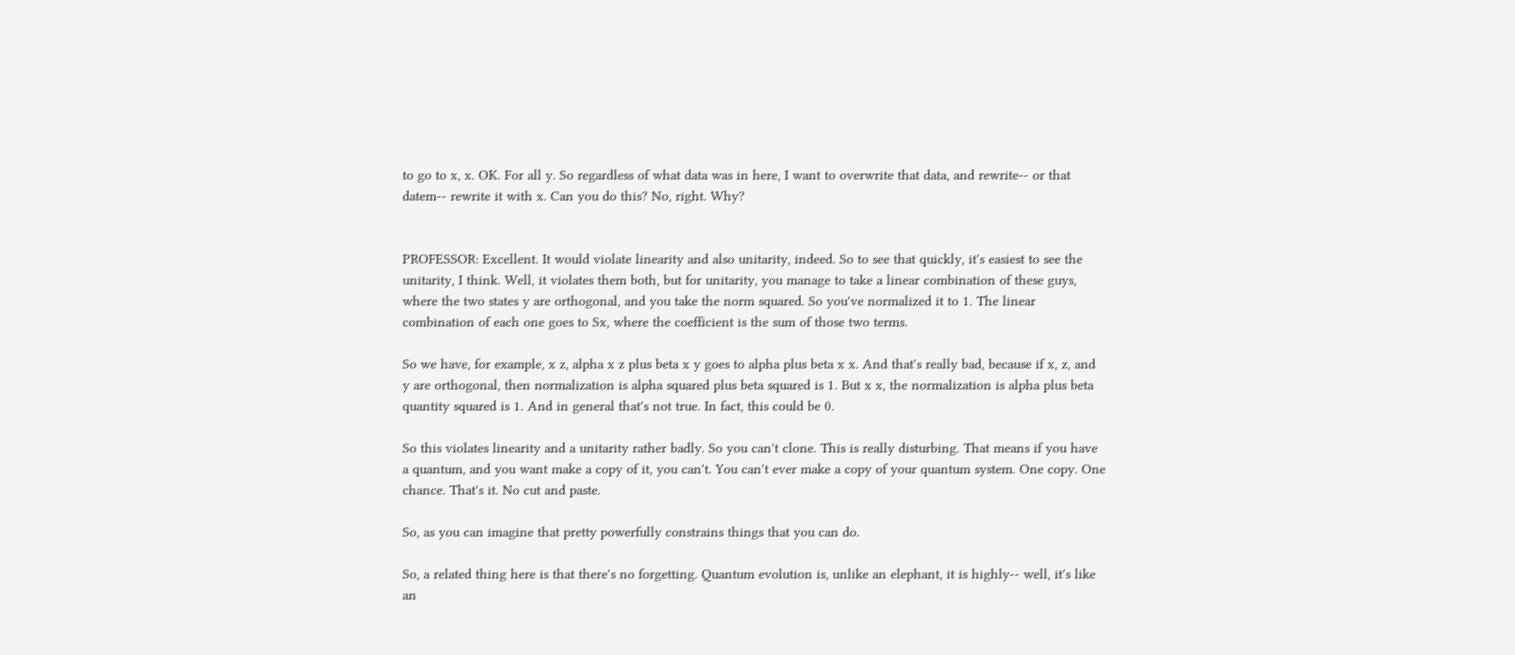to go to x, x. OK. For all y. So regardless of what data was in here, I want to overwrite that data, and rewrite-- or that datem-- rewrite it with x. Can you do this? No, right. Why?


PROFESSOR: Excellent. It would violate linearity and also unitarity, indeed. So to see that quickly, it's easiest to see the unitarity, I think. Well, it violates them both, but for unitarity, you manage to take a linear combination of these guys, where the two states y are orthogonal, and you take the norm squared. So you've normalized it to 1. The linear combination of each one goes to Sx, where the coefficient is the sum of those two terms.

So we have, for example, x z, alpha x z plus beta x y goes to alpha plus beta x x. And that's really bad, because if x, z, and y are orthogonal, then normalization is alpha squared plus beta squared is 1. But x x, the normalization is alpha plus beta quantity squared is 1. And in general that's not true. In fact, this could be 0.

So this violates linearity and a unitarity rather badly. So you can't clone. This is really disturbing. That means if you have a quantum, and you want make a copy of it, you can't. You can't ever make a copy of your quantum system. One copy. One chance. That's it. No cut and paste.

So, as you can imagine that pretty powerfully constrains things that you can do.

So, a related thing here is that there's no forgetting. Quantum evolution is, unlike an elephant, it is highly-- well, it's like an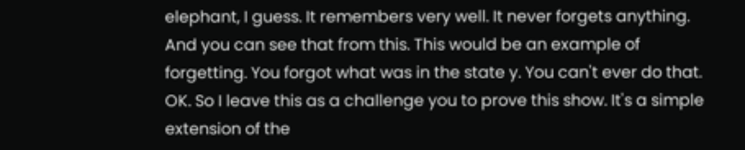elephant, I guess. It remembers very well. It never forgets anything. And you can see that from this. This would be an example of forgetting. You forgot what was in the state y. You can't ever do that. OK. So I leave this as a challenge you to prove this show. It's a simple extension of the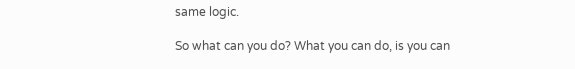same logic.

So what can you do? What you can do, is you can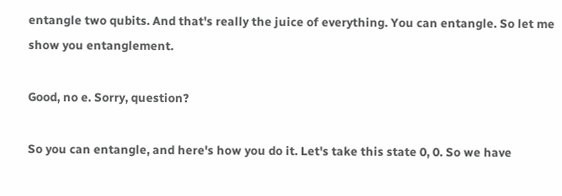entangle two qubits. And that's really the juice of everything. You can entangle. So let me show you entanglement.

Good, no e. Sorry, question?

So you can entangle, and here's how you do it. Let's take this state 0, 0. So we have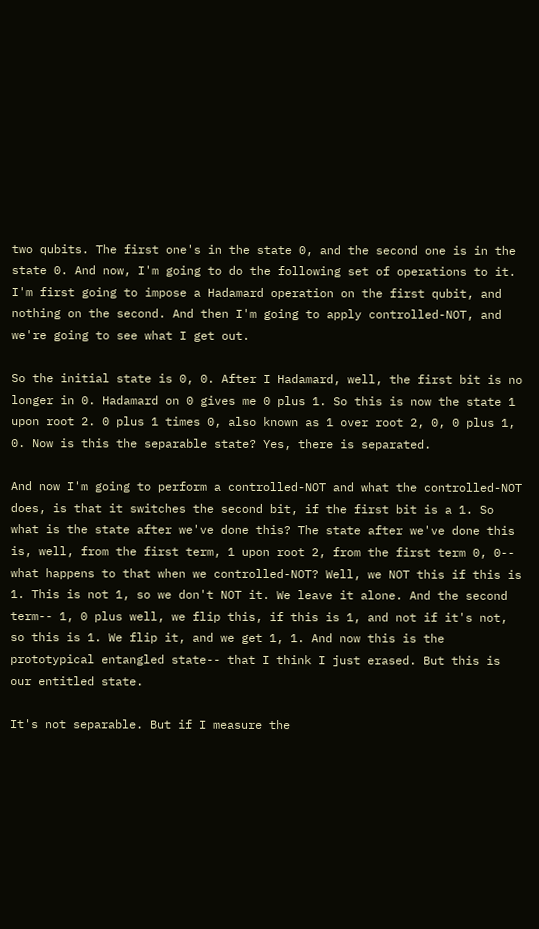two qubits. The first one's in the state 0, and the second one is in the state 0. And now, I'm going to do the following set of operations to it. I'm first going to impose a Hadamard operation on the first qubit, and nothing on the second. And then I'm going to apply controlled-NOT, and we're going to see what I get out.

So the initial state is 0, 0. After I Hadamard, well, the first bit is no longer in 0. Hadamard on 0 gives me 0 plus 1. So this is now the state 1 upon root 2. 0 plus 1 times 0, also known as 1 over root 2, 0, 0 plus 1, 0. Now is this the separable state? Yes, there is separated.

And now I'm going to perform a controlled-NOT and what the controlled-NOT does, is that it switches the second bit, if the first bit is a 1. So what is the state after we've done this? The state after we've done this is, well, from the first term, 1 upon root 2, from the first term 0, 0-- what happens to that when we controlled-NOT? Well, we NOT this if this is 1. This is not 1, so we don't NOT it. We leave it alone. And the second term-- 1, 0 plus well, we flip this, if this is 1, and not if it's not, so this is 1. We flip it, and we get 1, 1. And now this is the prototypical entangled state-- that I think I just erased. But this is our entitled state.

It's not separable. But if I measure the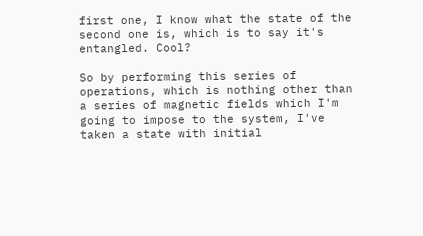first one, I know what the state of the second one is, which is to say it's entangled. Cool?

So by performing this series of operations, which is nothing other than a series of magnetic fields which I'm going to impose to the system, I've taken a state with initial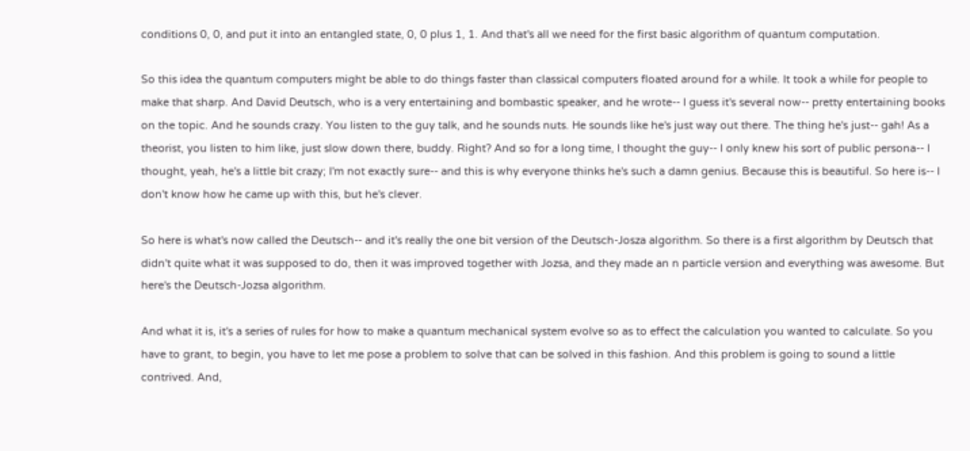conditions 0, 0, and put it into an entangled state, 0, 0 plus 1, 1. And that's all we need for the first basic algorithm of quantum computation.

So this idea the quantum computers might be able to do things faster than classical computers floated around for a while. It took a while for people to make that sharp. And David Deutsch, who is a very entertaining and bombastic speaker, and he wrote-- I guess it's several now-- pretty entertaining books on the topic. And he sounds crazy. You listen to the guy talk, and he sounds nuts. He sounds like he's just way out there. The thing he's just-- gah! As a theorist, you listen to him like, just slow down there, buddy. Right? And so for a long time, I thought the guy-- I only knew his sort of public persona-- I thought, yeah, he's a little bit crazy; I'm not exactly sure-- and this is why everyone thinks he's such a damn genius. Because this is beautiful. So here is-- I don't know how he came up with this, but he's clever.

So here is what's now called the Deutsch-- and it's really the one bit version of the Deutsch-Josza algorithm. So there is a first algorithm by Deutsch that didn't quite what it was supposed to do, then it was improved together with Jozsa, and they made an n particle version and everything was awesome. But here's the Deutsch-Jozsa algorithm.

And what it is, it's a series of rules for how to make a quantum mechanical system evolve so as to effect the calculation you wanted to calculate. So you have to grant, to begin, you have to let me pose a problem to solve that can be solved in this fashion. And this problem is going to sound a little contrived. And,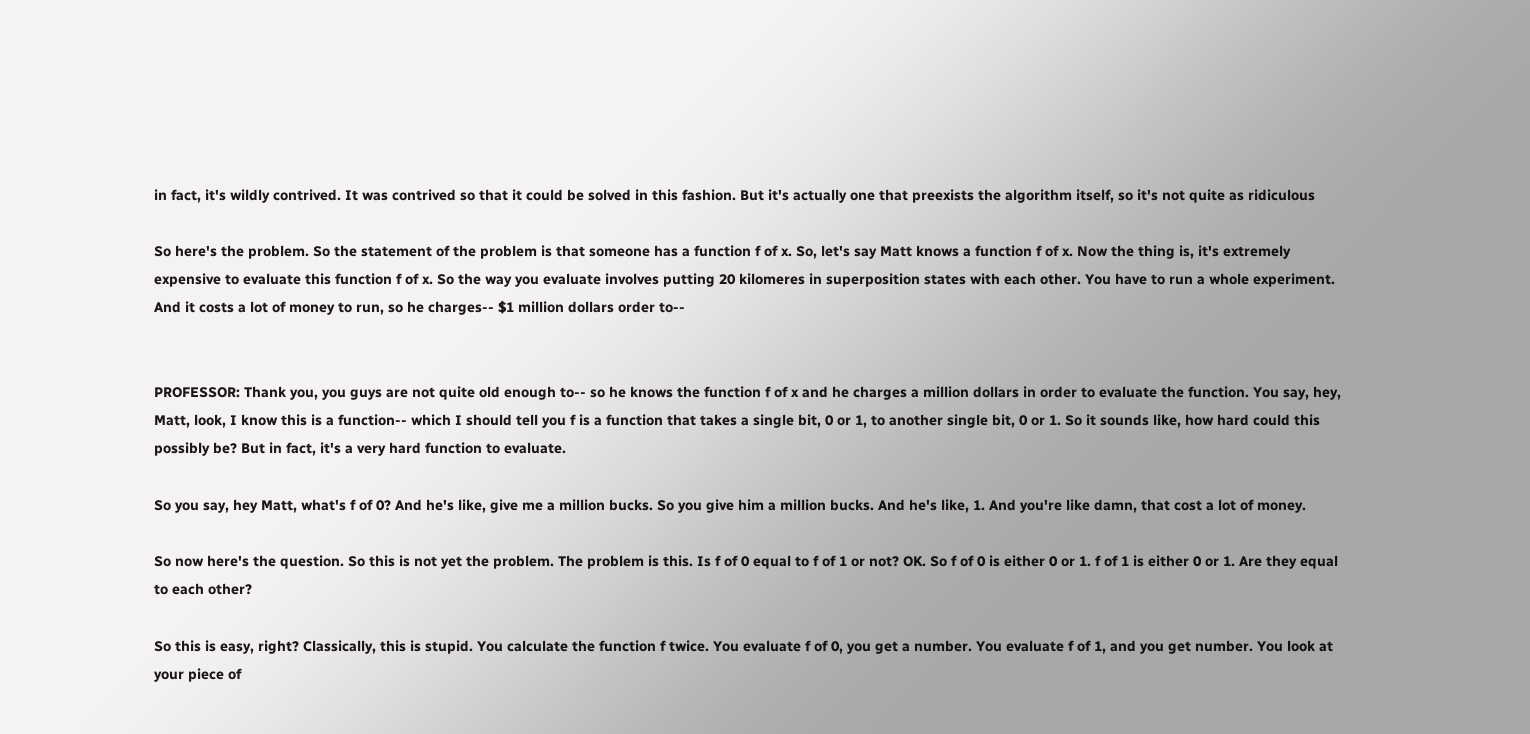in fact, it's wildly contrived. It was contrived so that it could be solved in this fashion. But it's actually one that preexists the algorithm itself, so it's not quite as ridiculous

So here's the problem. So the statement of the problem is that someone has a function f of x. So, let's say Matt knows a function f of x. Now the thing is, it's extremely expensive to evaluate this function f of x. So the way you evaluate involves putting 20 kilomeres in superposition states with each other. You have to run a whole experiment. And it costs a lot of money to run, so he charges-- $1 million dollars order to--


PROFESSOR: Thank you, you guys are not quite old enough to-- so he knows the function f of x and he charges a million dollars in order to evaluate the function. You say, hey, Matt, look, I know this is a function-- which I should tell you f is a function that takes a single bit, 0 or 1, to another single bit, 0 or 1. So it sounds like, how hard could this possibly be? But in fact, it's a very hard function to evaluate.

So you say, hey Matt, what's f of 0? And he's like, give me a million bucks. So you give him a million bucks. And he's like, 1. And you're like damn, that cost a lot of money.

So now here's the question. So this is not yet the problem. The problem is this. Is f of 0 equal to f of 1 or not? OK. So f of 0 is either 0 or 1. f of 1 is either 0 or 1. Are they equal to each other?

So this is easy, right? Classically, this is stupid. You calculate the function f twice. You evaluate f of 0, you get a number. You evaluate f of 1, and you get number. You look at your piece of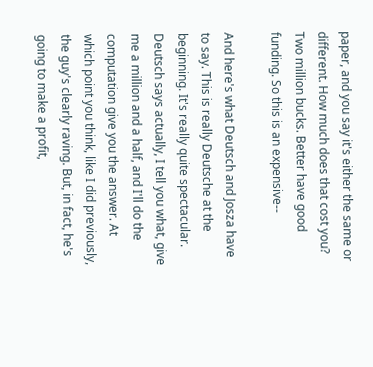paper, and you say it's either the same or different. How much does that cost you? Two million bucks. Better have good funding. So this is an expensive--

And here's what Deutsch and Josza have to say. This is really Deutsche at the beginning. It's really quite spectacular. Deutsch says actually, I tell you what, give me a million and a half, and I'll do the computation give you the answer. At which point you think, like I did previously, the guy's clearly raving. But, in fact, he's going to make a profit,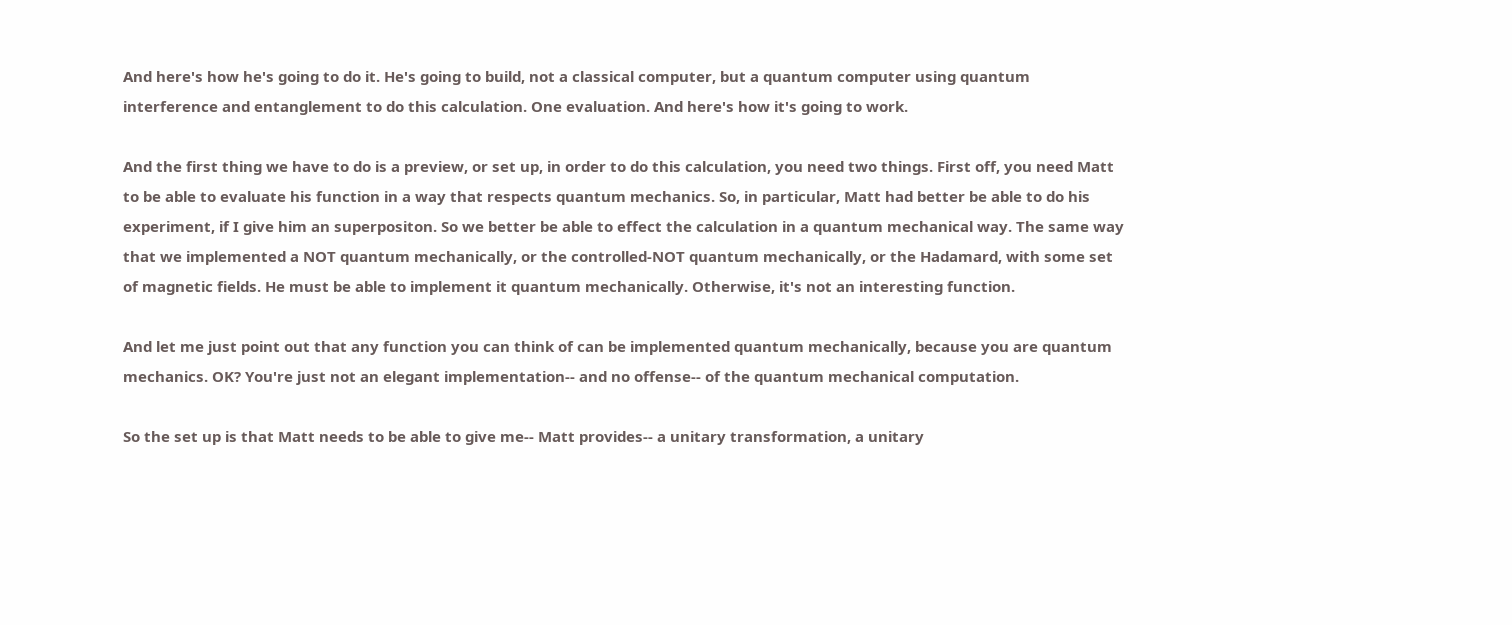And here's how he's going to do it. He's going to build, not a classical computer, but a quantum computer using quantum interference and entanglement to do this calculation. One evaluation. And here's how it's going to work.

And the first thing we have to do is a preview, or set up, in order to do this calculation, you need two things. First off, you need Matt to be able to evaluate his function in a way that respects quantum mechanics. So, in particular, Matt had better be able to do his experiment, if I give him an superpositon. So we better be able to effect the calculation in a quantum mechanical way. The same way that we implemented a NOT quantum mechanically, or the controlled-NOT quantum mechanically, or the Hadamard, with some set of magnetic fields. He must be able to implement it quantum mechanically. Otherwise, it's not an interesting function.

And let me just point out that any function you can think of can be implemented quantum mechanically, because you are quantum mechanics. OK? You're just not an elegant implementation-- and no offense-- of the quantum mechanical computation.

So the set up is that Matt needs to be able to give me-- Matt provides-- a unitary transformation, a unitary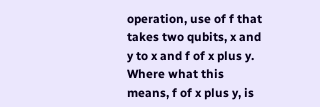operation, use of f that takes two qubits, x and y to x and f of x plus y. Where what this means, f of x plus y, is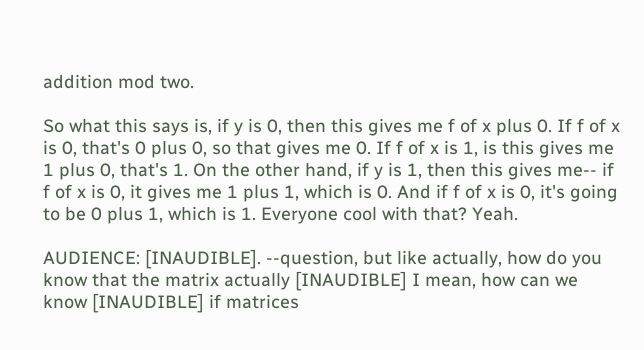addition mod two.

So what this says is, if y is 0, then this gives me f of x plus 0. If f of x is 0, that's 0 plus 0, so that gives me 0. If f of x is 1, is this gives me 1 plus 0, that's 1. On the other hand, if y is 1, then this gives me-- if f of x is 0, it gives me 1 plus 1, which is 0. And if f of x is 0, it's going to be 0 plus 1, which is 1. Everyone cool with that? Yeah.

AUDIENCE: [INAUDIBLE]. --question, but like actually, how do you know that the matrix actually [INAUDIBLE] I mean, how can we know [INAUDIBLE] if matrices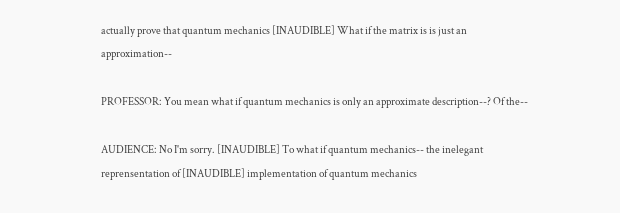actually prove that quantum mechanics [INAUDIBLE] What if the matrix is is just an approximation--

PROFESSOR: You mean what if quantum mechanics is only an approximate description--? Of the--

AUDIENCE: No I'm sorry. [INAUDIBLE] To what if quantum mechanics-- the inelegant reprensentation of [INAUDIBLE] implementation of quantum mechanics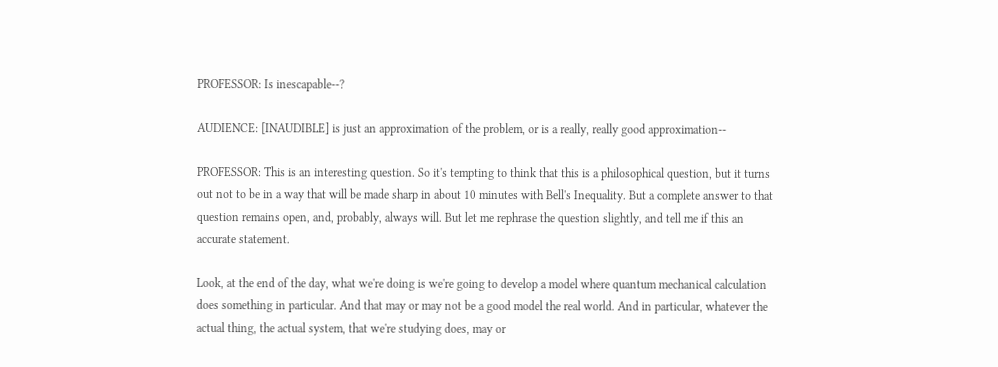PROFESSOR: Is inescapable--?

AUDIENCE: [INAUDIBLE] is just an approximation of the problem, or is a really, really good approximation--

PROFESSOR: This is an interesting question. So it's tempting to think that this is a philosophical question, but it turns out not to be in a way that will be made sharp in about 10 minutes with Bell's Inequality. But a complete answer to that question remains open, and, probably, always will. But let me rephrase the question slightly, and tell me if this an accurate statement.

Look, at the end of the day, what we're doing is we're going to develop a model where quantum mechanical calculation does something in particular. And that may or may not be a good model the real world. And in particular, whatever the actual thing, the actual system, that we're studying does, may or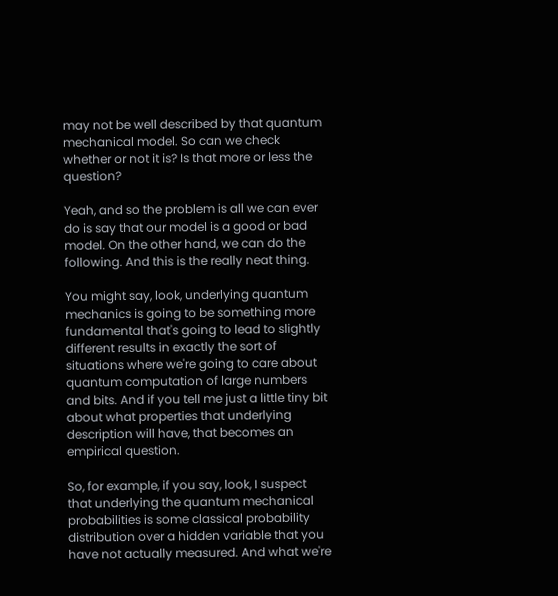may not be well described by that quantum mechanical model. So can we check whether or not it is? Is that more or less the question?

Yeah, and so the problem is all we can ever do is say that our model is a good or bad model. On the other hand, we can do the following. And this is the really neat thing.

You might say, look, underlying quantum mechanics is going to be something more fundamental that's going to lead to slightly different results in exactly the sort of situations where we're going to care about quantum computation of large numbers and bits. And if you tell me just a little tiny bit about what properties that underlying description will have, that becomes an empirical question.

So, for example, if you say, look, I suspect that underlying the quantum mechanical probabilities is some classical probability distribution over a hidden variable that you have not actually measured. And what we're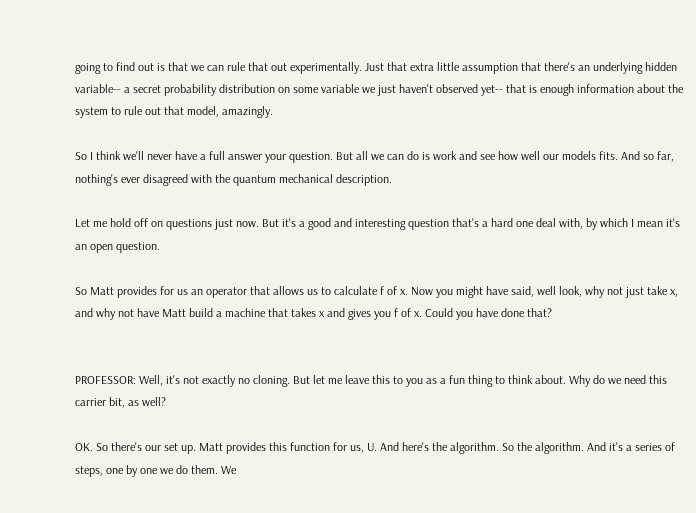going to find out is that we can rule that out experimentally. Just that extra little assumption that there's an underlying hidden variable-- a secret probability distribution on some variable we just haven't observed yet-- that is enough information about the system to rule out that model, amazingly.

So I think we'll never have a full answer your question. But all we can do is work and see how well our models fits. And so far, nothing's ever disagreed with the quantum mechanical description.

Let me hold off on questions just now. But it's a good and interesting question that's a hard one deal with, by which I mean it's an open question.

So Matt provides for us an operator that allows us to calculate f of x. Now you might have said, well look, why not just take x, and why not have Matt build a machine that takes x and gives you f of x. Could you have done that?


PROFESSOR: Well, it's not exactly no cloning. But let me leave this to you as a fun thing to think about. Why do we need this carrier bit, as well?

OK. So there's our set up. Matt provides this function for us, U. And here's the algorithm. So the algorithm. And it's a series of steps, one by one we do them. We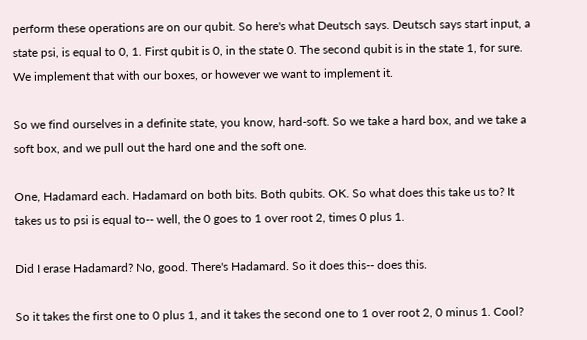perform these operations are on our qubit. So here's what Deutsch says. Deutsch says start input, a state psi, is equal to 0, 1. First qubit is 0, in the state 0. The second qubit is in the state 1, for sure. We implement that with our boxes, or however we want to implement it.

So we find ourselves in a definite state, you know, hard-soft. So we take a hard box, and we take a soft box, and we pull out the hard one and the soft one.

One, Hadamard each. Hadamard on both bits. Both qubits. OK. So what does this take us to? It takes us to psi is equal to-- well, the 0 goes to 1 over root 2, times 0 plus 1.

Did I erase Hadamard? No, good. There's Hadamard. So it does this-- does this.

So it takes the first one to 0 plus 1, and it takes the second one to 1 over root 2, 0 minus 1. Cool?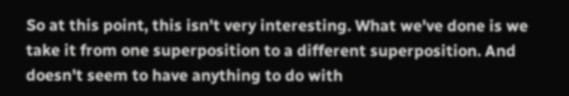So at this point, this isn't very interesting. What we've done is we take it from one superposition to a different superposition. And doesn't seem to have anything to do with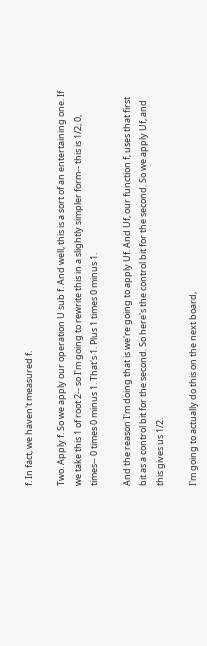f. In fact, we haven't measured f.

Two. Apply f. So we apply our operation U sub f. And well, this is a sort of an entertaining one. If we take this 1 of root 2-- so I'm going to rewrite this in a slightly simpler form-- this is 1/2, 0, times-- 0 times 0 minus 1. That's 1. Plus 1 times 0 minus 1.

And the reason I'm doing that is we're going to apply Uf. And Uf, our function f, uses that first bit as a control bit for the second. So here's the control bit for the second. So we apply Uf, and this gives us 1/2.

I'm going to actually do this on the next board,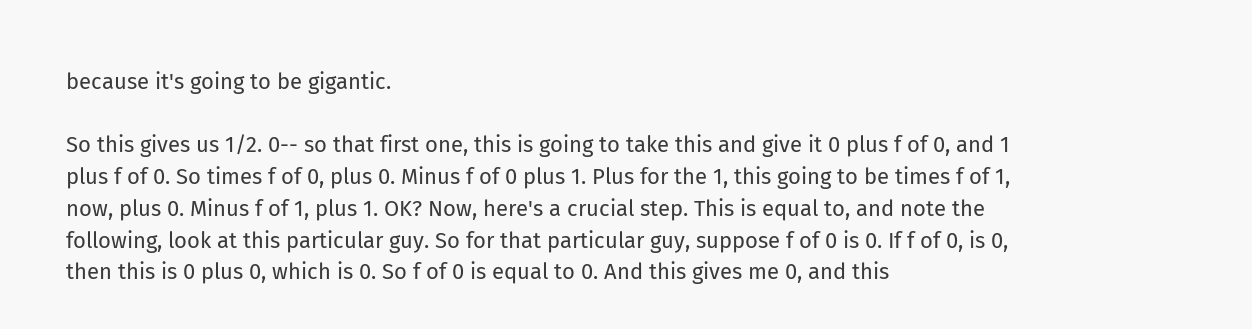because it's going to be gigantic.

So this gives us 1/2. 0-- so that first one, this is going to take this and give it 0 plus f of 0, and 1 plus f of 0. So times f of 0, plus 0. Minus f of 0 plus 1. Plus for the 1, this going to be times f of 1, now, plus 0. Minus f of 1, plus 1. OK? Now, here's a crucial step. This is equal to, and note the following, look at this particular guy. So for that particular guy, suppose f of 0 is 0. If f of 0, is 0, then this is 0 plus 0, which is 0. So f of 0 is equal to 0. And this gives me 0, and this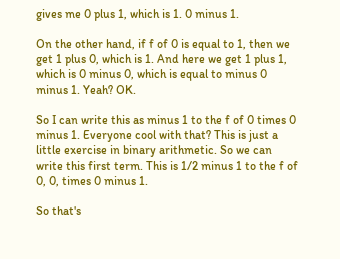gives me 0 plus 1, which is 1. 0 minus 1.

On the other hand, if f of 0 is equal to 1, then we get 1 plus 0, which is 1. And here we get 1 plus 1, which is 0 minus 0, which is equal to minus 0 minus 1. Yeah? OK.

So I can write this as minus 1 to the f of 0 times 0 minus 1. Everyone cool with that? This is just a little exercise in binary arithmetic. So we can write this first term. This is 1/2 minus 1 to the f of 0, 0, times 0 minus 1.

So that's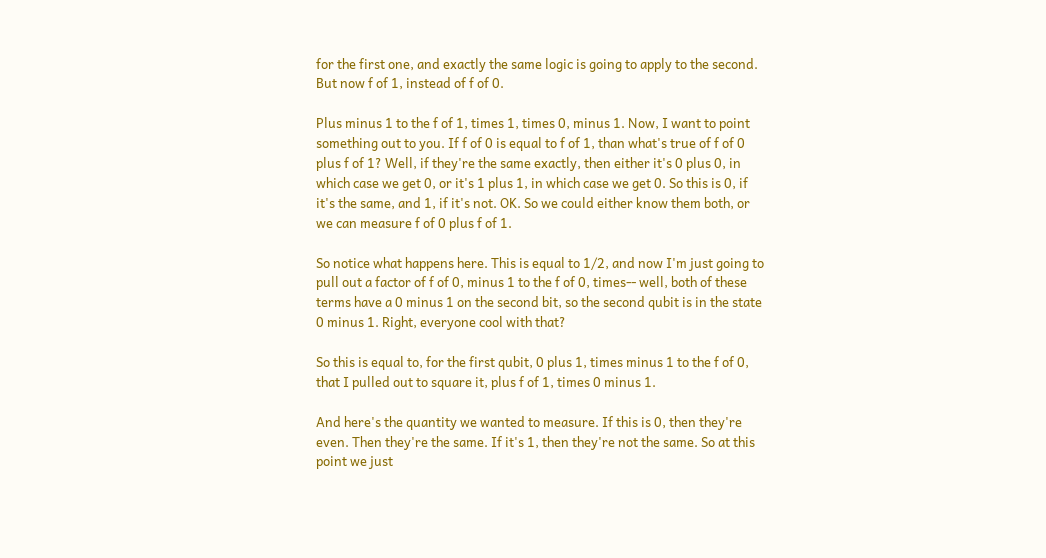for the first one, and exactly the same logic is going to apply to the second. But now f of 1, instead of f of 0.

Plus minus 1 to the f of 1, times 1, times 0, minus 1. Now, I want to point something out to you. If f of 0 is equal to f of 1, than what's true of f of 0 plus f of 1? Well, if they're the same exactly, then either it's 0 plus 0, in which case we get 0, or it's 1 plus 1, in which case we get 0. So this is 0, if it's the same, and 1, if it's not. OK. So we could either know them both, or we can measure f of 0 plus f of 1.

So notice what happens here. This is equal to 1/2, and now I'm just going to pull out a factor of f of 0, minus 1 to the f of 0, times-- well, both of these terms have a 0 minus 1 on the second bit, so the second qubit is in the state 0 minus 1. Right, everyone cool with that?

So this is equal to, for the first qubit, 0 plus 1, times minus 1 to the f of 0, that I pulled out to square it, plus f of 1, times 0 minus 1.

And here's the quantity we wanted to measure. If this is 0, then they're even. Then they're the same. If it's 1, then they're not the same. So at this point we just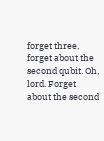forget three, forget about the second qubit. Oh, lord. Forget about the second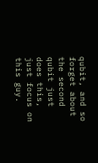qubit, and so forget about the second qubit just does this, just focus on this guy.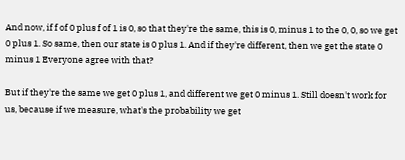And now, if f of 0 plus f of 1 is 0, so that they're the same, this is 0, minus 1 to the 0, 0, so we get 0 plus 1. So same, then our state is 0 plus 1. And if they're different, then we get the state 0 minus 1 Everyone agree with that?

But if they're the same we get 0 plus 1, and different we get 0 minus 1. Still doesn't work for us, because if we measure, what's the probability we get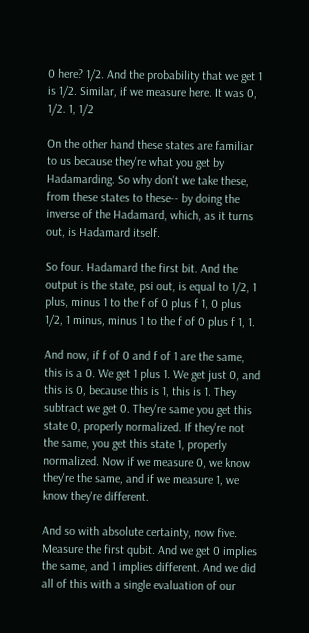0 here? 1/2. And the probability that we get 1 is 1/2. Similar, if we measure here. It was 0, 1/2. 1, 1/2

On the other hand these states are familiar to us because they're what you get by Hadamarding. So why don't we take these, from these states to these-- by doing the inverse of the Hadamard, which, as it turns out, is Hadamard itself.

So four. Hadamard the first bit. And the output is the state, psi out, is equal to 1/2, 1 plus, minus 1 to the f of 0 plus f 1, 0 plus 1/2, 1 minus, minus 1 to the f of 0 plus f 1, 1.

And now, if f of 0 and f of 1 are the same, this is a 0. We get 1 plus 1. We get just 0, and this is 0, because this is 1, this is 1. They subtract we get 0. They're same you get this state 0, properly normalized. If they're not the same, you get this state 1, properly normalized. Now if we measure 0, we know they're the same, and if we measure 1, we know they're different.

And so with absolute certainty, now five. Measure the first qubit. And we get 0 implies the same, and 1 implies different. And we did all of this with a single evaluation of our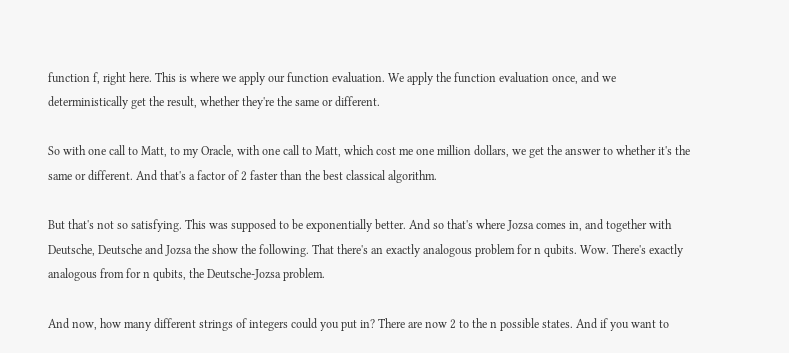function f, right here. This is where we apply our function evaluation. We apply the function evaluation once, and we deterministically get the result, whether they're the same or different.

So with one call to Matt, to my Oracle, with one call to Matt, which cost me one million dollars, we get the answer to whether it's the same or different. And that's a factor of 2 faster than the best classical algorithm.

But that's not so satisfying. This was supposed to be exponentially better. And so that's where Jozsa comes in, and together with Deutsche, Deutsche and Jozsa the show the following. That there's an exactly analogous problem for n qubits. Wow. There's exactly analogous from for n qubits, the Deutsche-Jozsa problem.

And now, how many different strings of integers could you put in? There are now 2 to the n possible states. And if you want to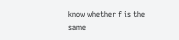know whether f is the same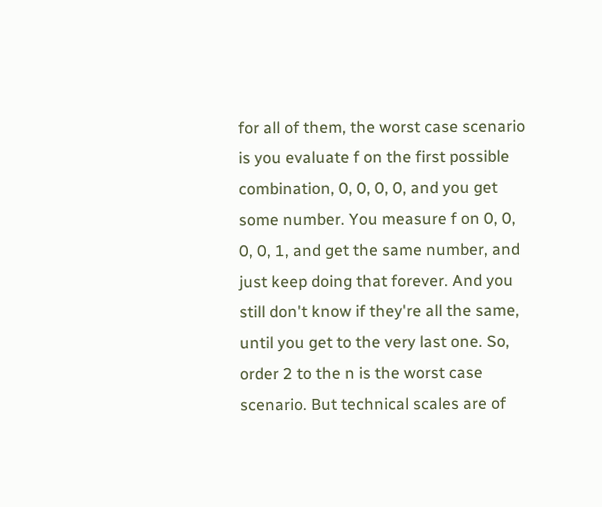for all of them, the worst case scenario is you evaluate f on the first possible combination, 0, 0, 0, 0, and you get some number. You measure f on 0, 0, 0, 0, 1, and get the same number, and just keep doing that forever. And you still don't know if they're all the same, until you get to the very last one. So, order 2 to the n is the worst case scenario. But technical scales are of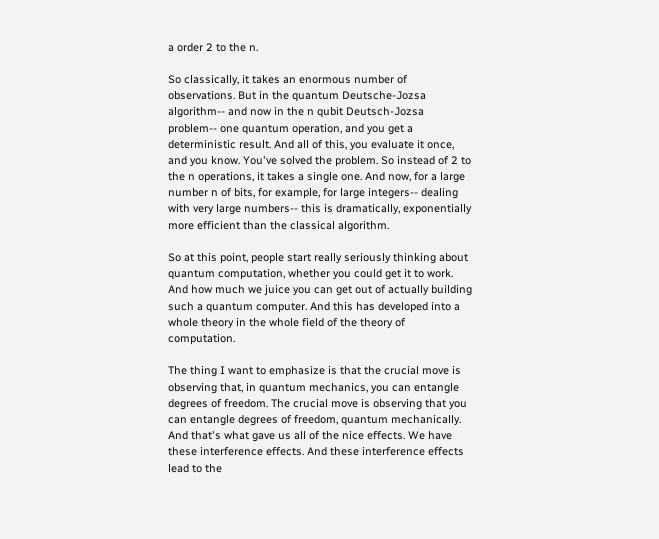a order 2 to the n.

So classically, it takes an enormous number of observations. But in the quantum Deutsche-Jozsa algorithm-- and now in the n qubit Deutsch-Jozsa problem-- one quantum operation, and you get a deterministic result. And all of this, you evaluate it once, and you know. You've solved the problem. So instead of 2 to the n operations, it takes a single one. And now, for a large number n of bits, for example, for large integers-- dealing with very large numbers-- this is dramatically, exponentially more efficient than the classical algorithm.

So at this point, people start really seriously thinking about quantum computation, whether you could get it to work. And how much we juice you can get out of actually building such a quantum computer. And this has developed into a whole theory in the whole field of the theory of computation.

The thing I want to emphasize is that the crucial move is observing that, in quantum mechanics, you can entangle degrees of freedom. The crucial move is observing that you can entangle degrees of freedom, quantum mechanically. And that's what gave us all of the nice effects. We have these interference effects. And these interference effects lead to the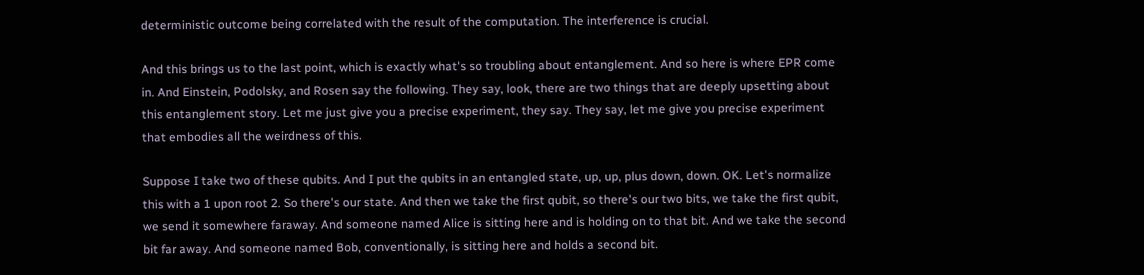deterministic outcome being correlated with the result of the computation. The interference is crucial.

And this brings us to the last point, which is exactly what's so troubling about entanglement. And so here is where EPR come in. And Einstein, Podolsky, and Rosen say the following. They say, look, there are two things that are deeply upsetting about this entanglement story. Let me just give you a precise experiment, they say. They say, let me give you precise experiment that embodies all the weirdness of this.

Suppose I take two of these qubits. And I put the qubits in an entangled state, up, up, plus down, down. OK. Let's normalize this with a 1 upon root 2. So there's our state. And then we take the first qubit, so there's our two bits, we take the first qubit, we send it somewhere faraway. And someone named Alice is sitting here and is holding on to that bit. And we take the second bit far away. And someone named Bob, conventionally, is sitting here and holds a second bit.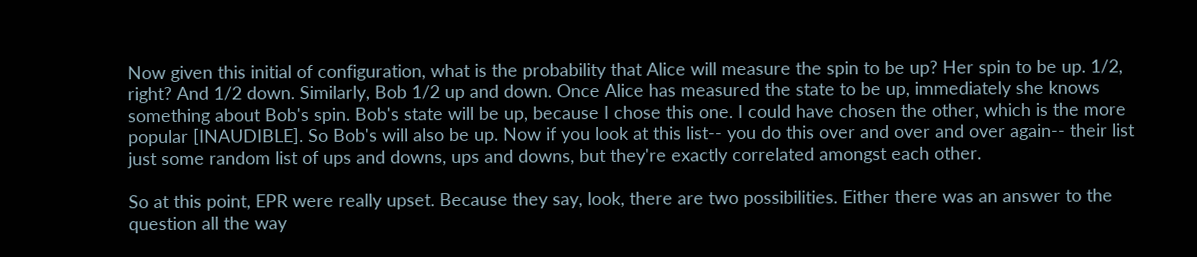Now given this initial of configuration, what is the probability that Alice will measure the spin to be up? Her spin to be up. 1/2, right? And 1/2 down. Similarly, Bob 1/2 up and down. Once Alice has measured the state to be up, immediately she knows something about Bob's spin. Bob's state will be up, because I chose this one. I could have chosen the other, which is the more popular [INAUDIBLE]. So Bob's will also be up. Now if you look at this list-- you do this over and over and over again-- their list just some random list of ups and downs, ups and downs, but they're exactly correlated amongst each other.

So at this point, EPR were really upset. Because they say, look, there are two possibilities. Either there was an answer to the question all the way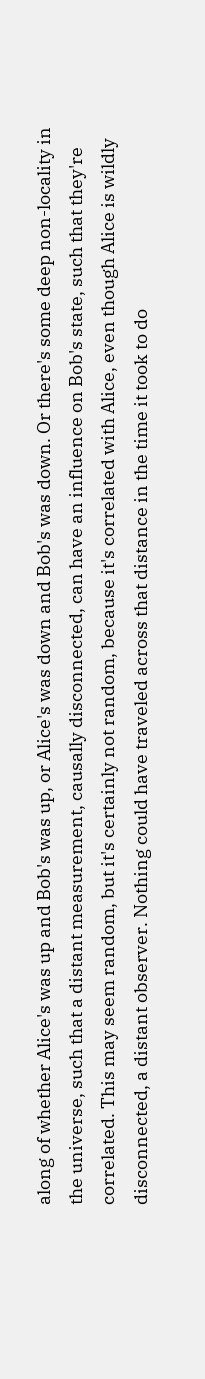along of whether Alice's was up and Bob's was up, or Alice's was down and Bob's was down. Or there's some deep non-locality in the universe, such that a distant measurement, causally disconnected, can have an influence on Bob's state, such that they're correlated. This may seem random, but it's certainly not random, because it's correlated with Alice, even though Alice is wildly disconnected, a distant observer. Nothing could have traveled across that distance in the time it took to do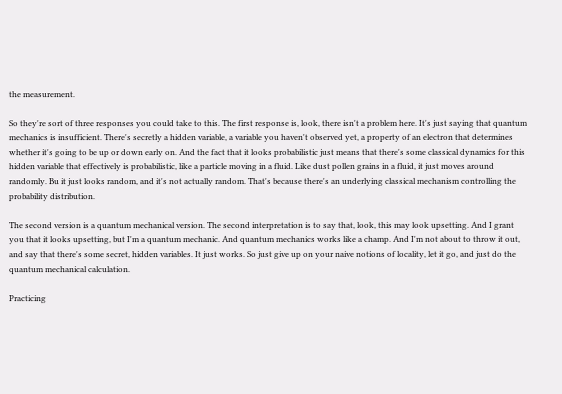the measurement.

So they're sort of three responses you could take to this. The first response is, look, there isn't a problem here. It's just saying that quantum mechanics is insufficient. There's secretly a hidden variable, a variable you haven't observed yet, a property of an electron that determines whether it's going to be up or down early on. And the fact that it looks probabilistic just means that there's some classical dynamics for this hidden variable that effectively is probabilistic, like a particle moving in a fluid. Like dust pollen grains in a fluid, it just moves around randomly. Bu it just looks random, and it's not actually random. That's because there's an underlying classical mechanism controlling the probability distribution.

The second version is a quantum mechanical version. The second interpretation is to say that, look, this may look upsetting. And I grant you that it looks upsetting, but I'm a quantum mechanic. And quantum mechanics works like a champ. And I'm not about to throw it out, and say that there's some secret, hidden variables. It just works. So just give up on your naive notions of locality, let it go, and just do the quantum mechanical calculation.

Practicing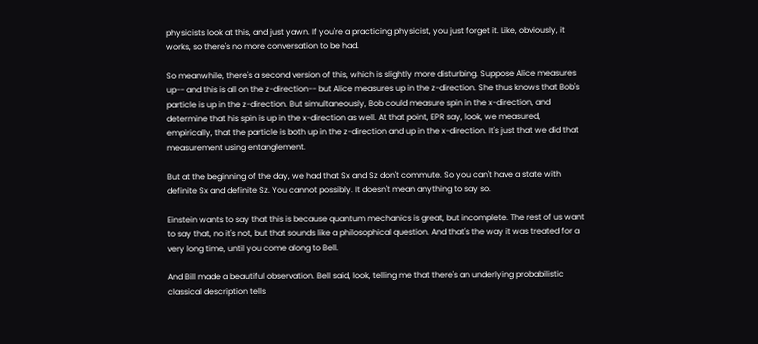physicists look at this, and just yawn. If you're a practicing physicist, you just forget it. Like, obviously, it works, so there's no more conversation to be had.

So meanwhile, there's a second version of this, which is slightly more disturbing. Suppose Alice measures up-- and this is all on the z-direction-- but Alice measures up in the z-direction. She thus knows that Bob's particle is up in the z-direction. But simultaneously, Bob could measure spin in the x-direction, and determine that his spin is up in the x-direction as well. At that point, EPR say, look, we measured, empirically, that the particle is both up in the z-direction and up in the x-direction. It's just that we did that measurement using entanglement.

But at the beginning of the day, we had that Sx and Sz don't commute. So you can't have a state with definite Sx and definite Sz. You cannot possibly. It doesn't mean anything to say so.

Einstein wants to say that this is because quantum mechanics is great, but incomplete. The rest of us want to say that, no it's not, but that sounds like a philosophical question. And that's the way it was treated for a very long time, until you come along to Bell.

And Bill made a beautiful observation. Bell said, look, telling me that there's an underlying probabilistic classical description tells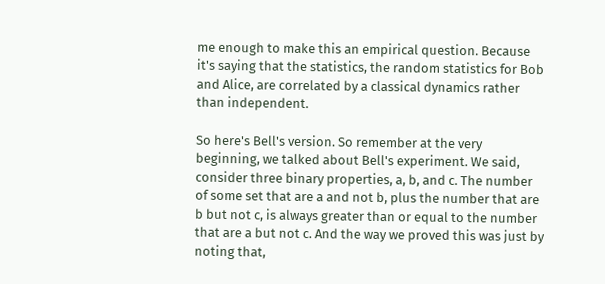me enough to make this an empirical question. Because it's saying that the statistics, the random statistics for Bob and Alice, are correlated by a classical dynamics rather than independent.

So here's Bell's version. So remember at the very beginning, we talked about Bell's experiment. We said, consider three binary properties, a, b, and c. The number of some set that are a and not b, plus the number that are b but not c, is always greater than or equal to the number that are a but not c. And the way we proved this was just by noting that,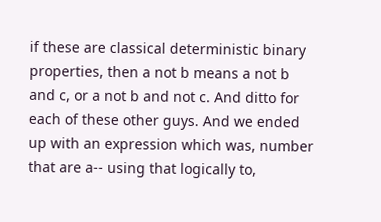if these are classical deterministic binary properties, then a not b means a not b and c, or a not b and not c. And ditto for each of these other guys. And we ended up with an expression which was, number that are a-- using that logically to,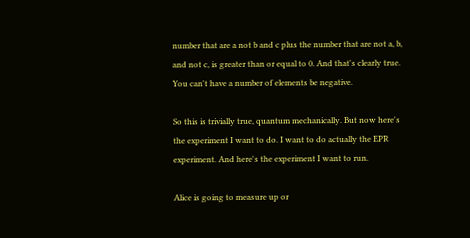number that are a not b and c plus the number that are not a, b, and not c, is greater than or equal to 0. And that's clearly true. You can't have a number of elements be negative.

So this is trivially true, quantum mechanically. But now here's the experiment I want to do. I want to do actually the EPR experiment. And here's the experiment I want to run.

Alice is going to measure up or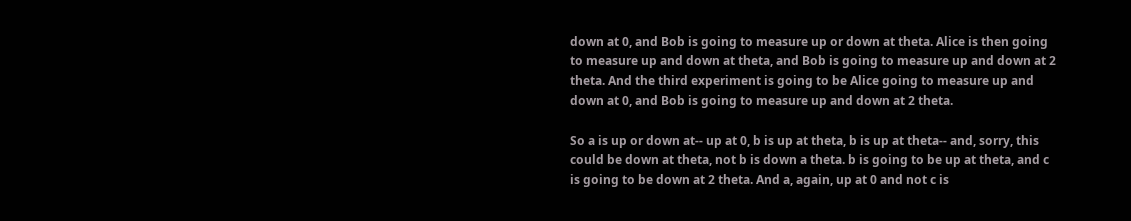down at 0, and Bob is going to measure up or down at theta. Alice is then going to measure up and down at theta, and Bob is going to measure up and down at 2 theta. And the third experiment is going to be Alice going to measure up and down at 0, and Bob is going to measure up and down at 2 theta.

So a is up or down at-- up at 0, b is up at theta, b is up at theta-- and, sorry, this could be down at theta, not b is down a theta. b is going to be up at theta, and c is going to be down at 2 theta. And a, again, up at 0 and not c is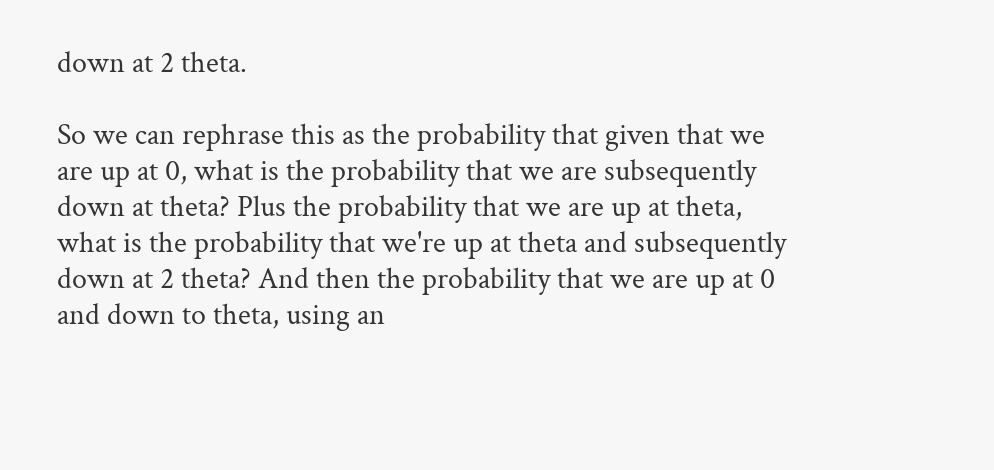down at 2 theta.

So we can rephrase this as the probability that given that we are up at 0, what is the probability that we are subsequently down at theta? Plus the probability that we are up at theta, what is the probability that we're up at theta and subsequently down at 2 theta? And then the probability that we are up at 0 and down to theta, using an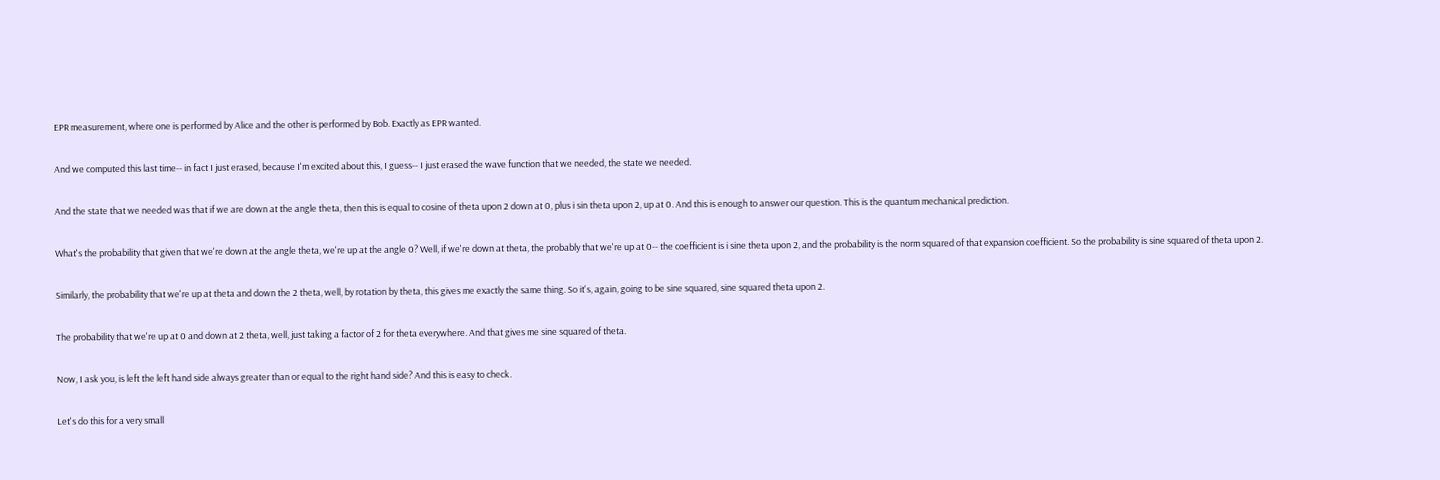EPR measurement, where one is performed by Alice and the other is performed by Bob. Exactly as EPR wanted.

And we computed this last time-- in fact I just erased, because I'm excited about this, I guess-- I just erased the wave function that we needed, the state we needed.

And the state that we needed was that if we are down at the angle theta, then this is equal to cosine of theta upon 2 down at 0, plus i sin theta upon 2, up at 0. And this is enough to answer our question. This is the quantum mechanical prediction.

What's the probability that given that we're down at the angle theta, we're up at the angle 0? Well, if we're down at theta, the probably that we're up at 0-- the coefficient is i sine theta upon 2, and the probability is the norm squared of that expansion coefficient. So the probability is sine squared of theta upon 2.

Similarly, the probability that we're up at theta and down the 2 theta, well, by rotation by theta, this gives me exactly the same thing. So it's, again, going to be sine squared, sine squared theta upon 2.

The probability that we're up at 0 and down at 2 theta, well, just taking a factor of 2 for theta everywhere. And that gives me sine squared of theta.

Now, I ask you, is left the left hand side always greater than or equal to the right hand side? And this is easy to check.

Let's do this for a very small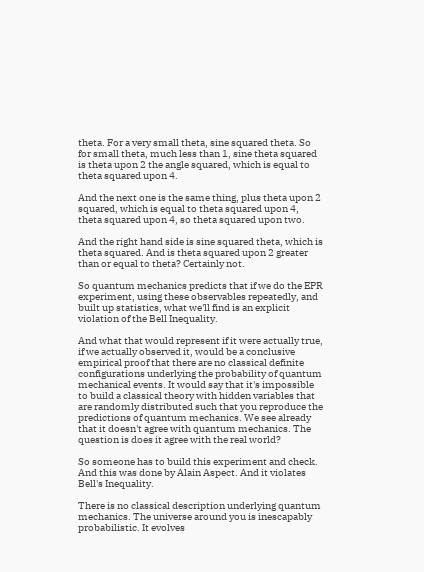theta. For a very small theta, sine squared theta. So for small theta, much less than 1, sine theta squared is theta upon 2 the angle squared, which is equal to theta squared upon 4.

And the next one is the same thing, plus theta upon 2 squared, which is equal to theta squared upon 4, theta squared upon 4, so theta squared upon two.

And the right hand side is sine squared theta, which is theta squared. And is theta squared upon 2 greater than or equal to theta? Certainly not.

So quantum mechanics predicts that if we do the EPR experiment, using these observables repeatedly, and built up statistics, what we'll find is an explicit violation of the Bell Inequality.

And what that would represent if it were actually true, if we actually observed it, would be a conclusive empirical proof that there are no classical definite configurations underlying the probability of quantum mechanical events. It would say that it's impossible to build a classical theory with hidden variables that are randomly distributed such that you reproduce the predictions of quantum mechanics. We see already that it doesn't agree with quantum mechanics. The question is does it agree with the real world?

So someone has to build this experiment and check. And this was done by Alain Aspect. And it violates Bell's Inequality.

There is no classical description underlying quantum mechanics. The universe around you is inescapably probabilistic. It evolves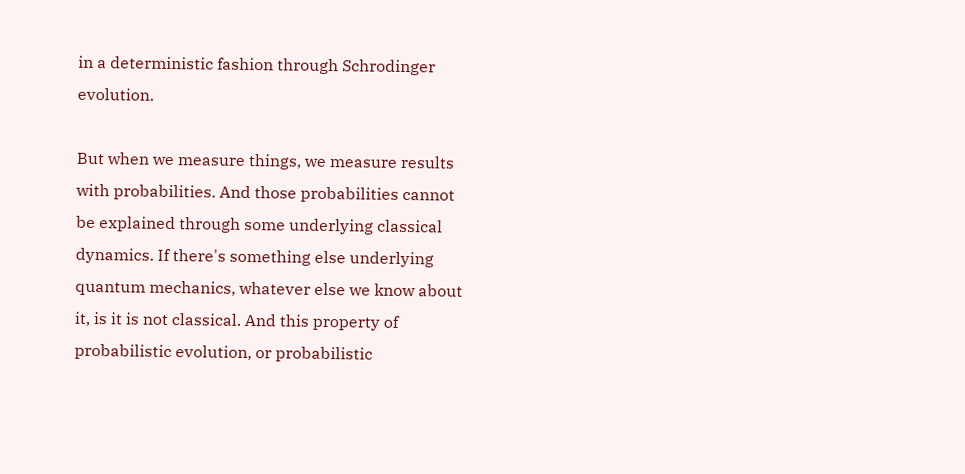in a deterministic fashion through Schrodinger evolution.

But when we measure things, we measure results with probabilities. And those probabilities cannot be explained through some underlying classical dynamics. If there's something else underlying quantum mechanics, whatever else we know about it, is it is not classical. And this property of probabilistic evolution, or probabilistic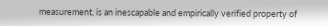measurement, is an inescapable and empirically verified property of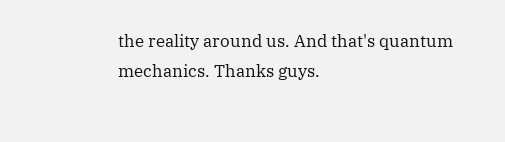the reality around us. And that's quantum mechanics. Thanks guys.